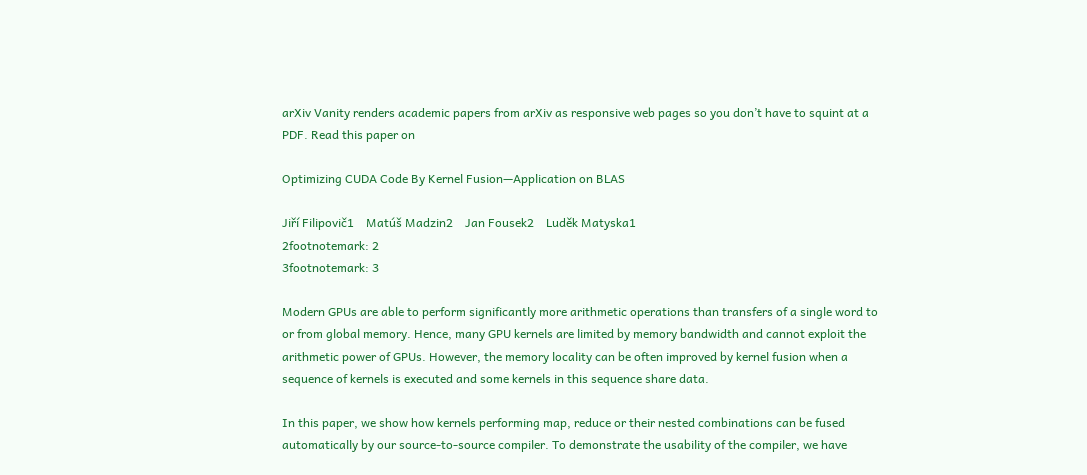arXiv Vanity renders academic papers from arXiv as responsive web pages so you don’t have to squint at a PDF. Read this paper on

Optimizing CUDA Code By Kernel Fusion—Application on BLAS

Jiří Filipovič1    Matúš Madzin2    Jan Fousek2    Luděk Matyska1
2footnotemark: 2
3footnotemark: 3

Modern GPUs are able to perform significantly more arithmetic operations than transfers of a single word to or from global memory. Hence, many GPU kernels are limited by memory bandwidth and cannot exploit the arithmetic power of GPUs. However, the memory locality can be often improved by kernel fusion when a sequence of kernels is executed and some kernels in this sequence share data.

In this paper, we show how kernels performing map, reduce or their nested combinations can be fused automatically by our source-to-source compiler. To demonstrate the usability of the compiler, we have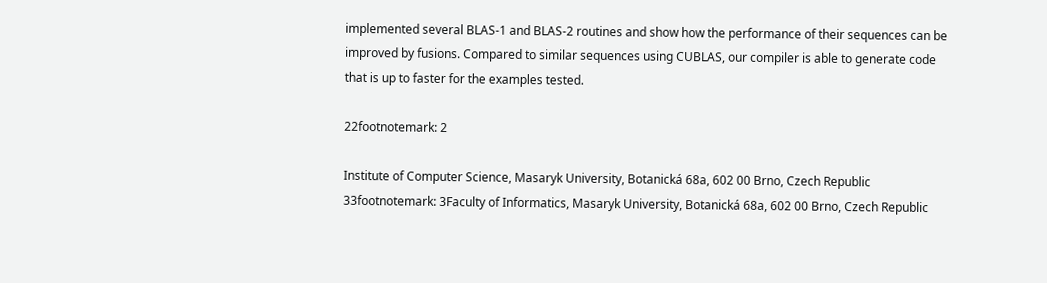implemented several BLAS-1 and BLAS-2 routines and show how the performance of their sequences can be improved by fusions. Compared to similar sequences using CUBLAS, our compiler is able to generate code that is up to faster for the examples tested.

22footnotemark: 2

Institute of Computer Science, Masaryk University, Botanická 68a, 602 00 Brno, Czech Republic 33footnotemark: 3Faculty of Informatics, Masaryk University, Botanická 68a, 602 00 Brno, Czech Republic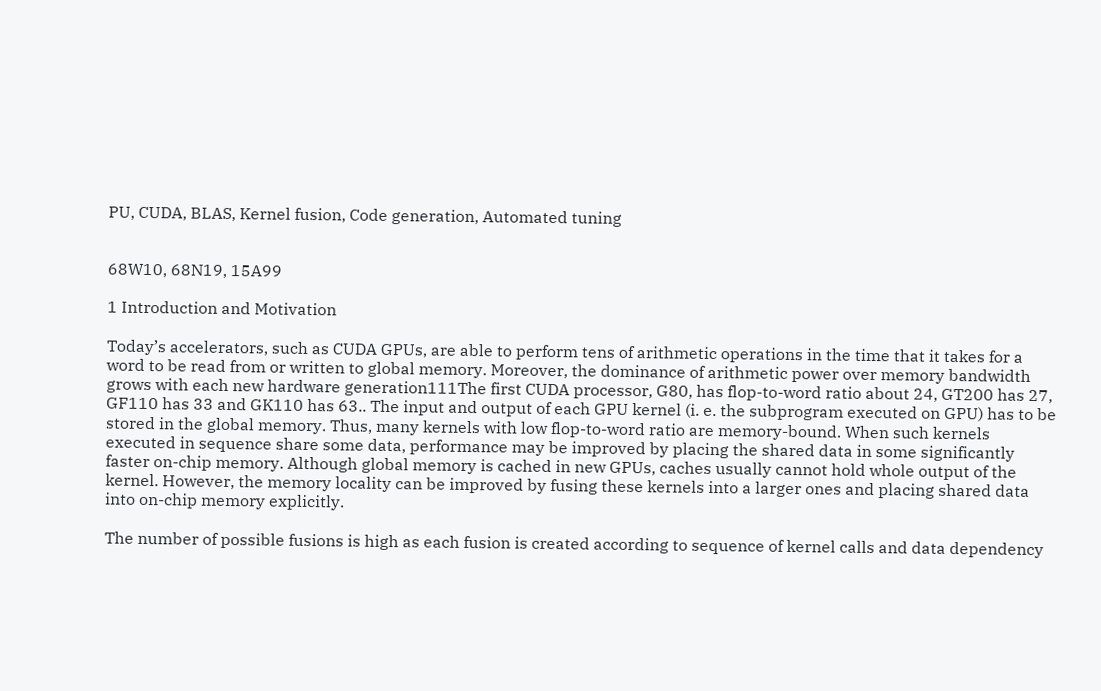PU, CUDA, BLAS, Kernel fusion, Code generation, Automated tuning


68W10, 68N19, 15A99

1 Introduction and Motivation

Today’s accelerators, such as CUDA GPUs, are able to perform tens of arithmetic operations in the time that it takes for a word to be read from or written to global memory. Moreover, the dominance of arithmetic power over memory bandwidth grows with each new hardware generation111The first CUDA processor, G80, has flop-to-word ratio about 24, GT200 has 27, GF110 has 33 and GK110 has 63.. The input and output of each GPU kernel (i. e. the subprogram executed on GPU) has to be stored in the global memory. Thus, many kernels with low flop-to-word ratio are memory-bound. When such kernels executed in sequence share some data, performance may be improved by placing the shared data in some significantly faster on-chip memory. Although global memory is cached in new GPUs, caches usually cannot hold whole output of the kernel. However, the memory locality can be improved by fusing these kernels into a larger ones and placing shared data into on-chip memory explicitly.

The number of possible fusions is high as each fusion is created according to sequence of kernel calls and data dependency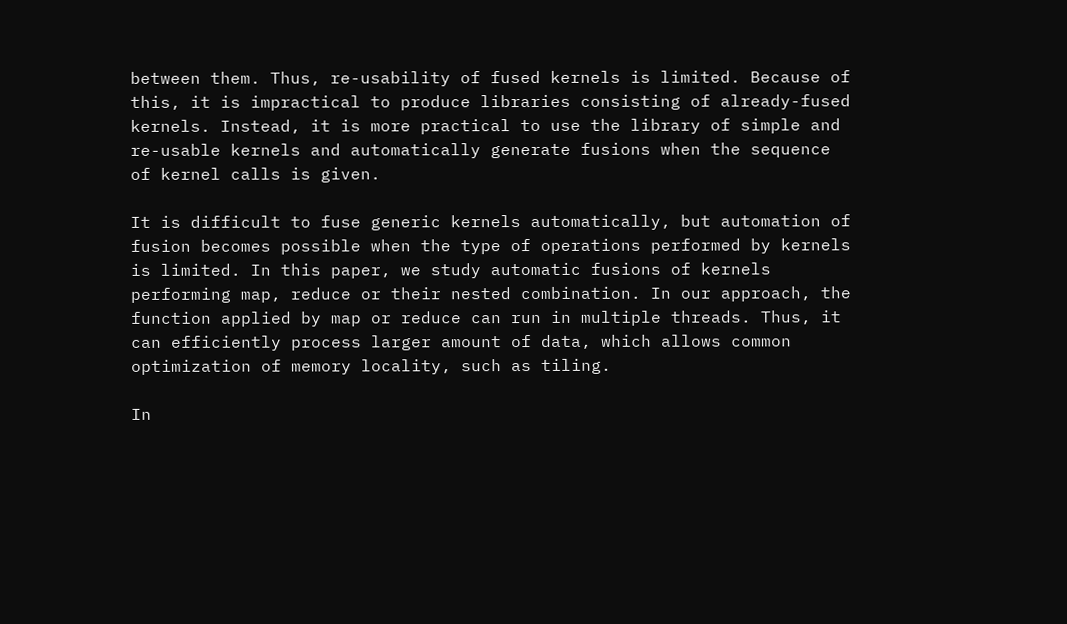between them. Thus, re-usability of fused kernels is limited. Because of this, it is impractical to produce libraries consisting of already-fused kernels. Instead, it is more practical to use the library of simple and re-usable kernels and automatically generate fusions when the sequence of kernel calls is given.

It is difficult to fuse generic kernels automatically, but automation of fusion becomes possible when the type of operations performed by kernels is limited. In this paper, we study automatic fusions of kernels performing map, reduce or their nested combination. In our approach, the function applied by map or reduce can run in multiple threads. Thus, it can efficiently process larger amount of data, which allows common optimization of memory locality, such as tiling.

In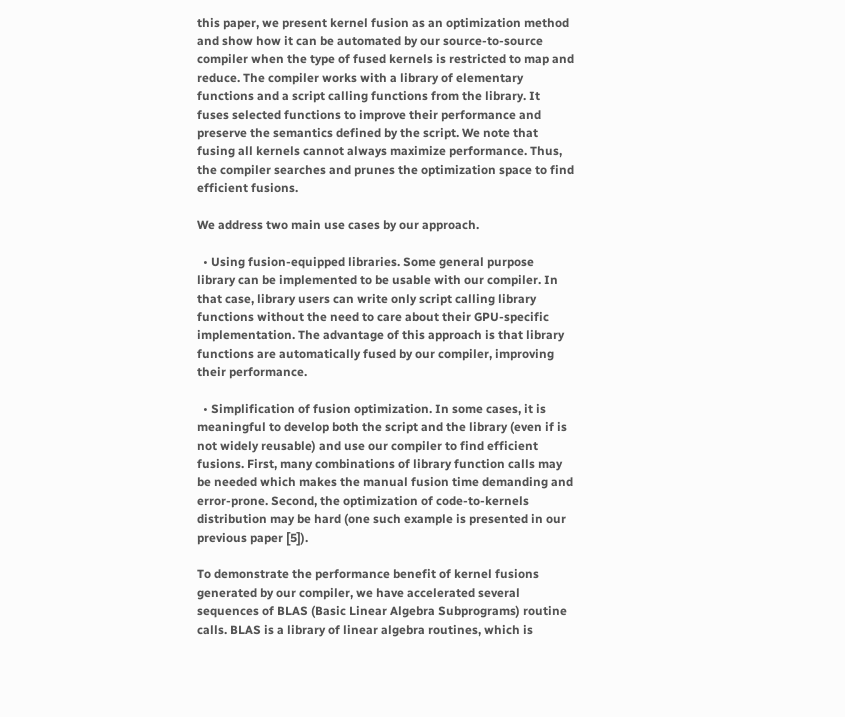this paper, we present kernel fusion as an optimization method and show how it can be automated by our source-to-source compiler when the type of fused kernels is restricted to map and reduce. The compiler works with a library of elementary functions and a script calling functions from the library. It fuses selected functions to improve their performance and preserve the semantics defined by the script. We note that fusing all kernels cannot always maximize performance. Thus, the compiler searches and prunes the optimization space to find efficient fusions.

We address two main use cases by our approach.

  • Using fusion-equipped libraries. Some general purpose library can be implemented to be usable with our compiler. In that case, library users can write only script calling library functions without the need to care about their GPU-specific implementation. The advantage of this approach is that library functions are automatically fused by our compiler, improving their performance.

  • Simplification of fusion optimization. In some cases, it is meaningful to develop both the script and the library (even if is not widely reusable) and use our compiler to find efficient fusions. First, many combinations of library function calls may be needed which makes the manual fusion time demanding and error-prone. Second, the optimization of code-to-kernels distribution may be hard (one such example is presented in our previous paper [5]).

To demonstrate the performance benefit of kernel fusions generated by our compiler, we have accelerated several sequences of BLAS (Basic Linear Algebra Subprograms) routine calls. BLAS is a library of linear algebra routines, which is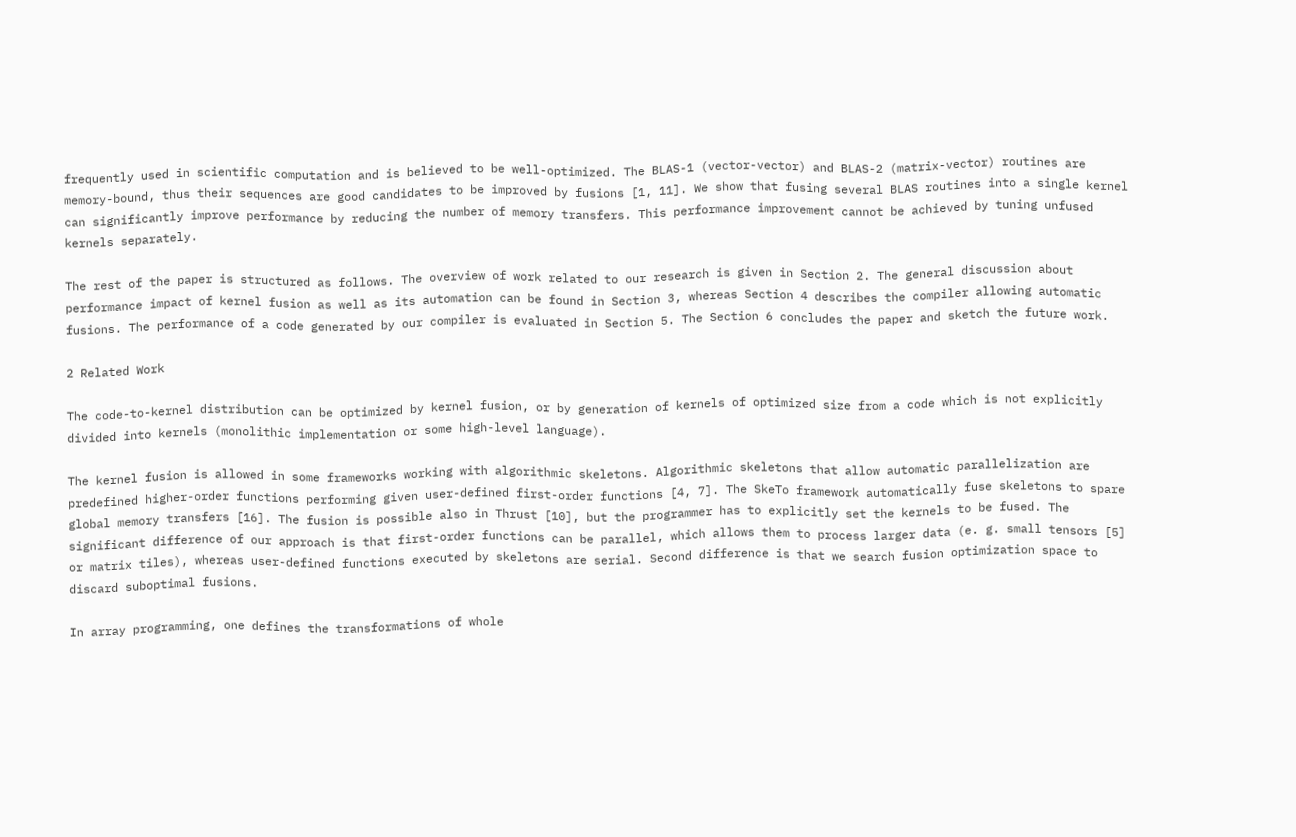frequently used in scientific computation and is believed to be well-optimized. The BLAS-1 (vector-vector) and BLAS-2 (matrix-vector) routines are memory-bound, thus their sequences are good candidates to be improved by fusions [1, 11]. We show that fusing several BLAS routines into a single kernel can significantly improve performance by reducing the number of memory transfers. This performance improvement cannot be achieved by tuning unfused kernels separately.

The rest of the paper is structured as follows. The overview of work related to our research is given in Section 2. The general discussion about performance impact of kernel fusion as well as its automation can be found in Section 3, whereas Section 4 describes the compiler allowing automatic fusions. The performance of a code generated by our compiler is evaluated in Section 5. The Section 6 concludes the paper and sketch the future work.

2 Related Work

The code-to-kernel distribution can be optimized by kernel fusion, or by generation of kernels of optimized size from a code which is not explicitly divided into kernels (monolithic implementation or some high-level language).

The kernel fusion is allowed in some frameworks working with algorithmic skeletons. Algorithmic skeletons that allow automatic parallelization are predefined higher-order functions performing given user-defined first-order functions [4, 7]. The SkeTo framework automatically fuse skeletons to spare global memory transfers [16]. The fusion is possible also in Thrust [10], but the programmer has to explicitly set the kernels to be fused. The significant difference of our approach is that first-order functions can be parallel, which allows them to process larger data (e. g. small tensors [5] or matrix tiles), whereas user-defined functions executed by skeletons are serial. Second difference is that we search fusion optimization space to discard suboptimal fusions.

In array programming, one defines the transformations of whole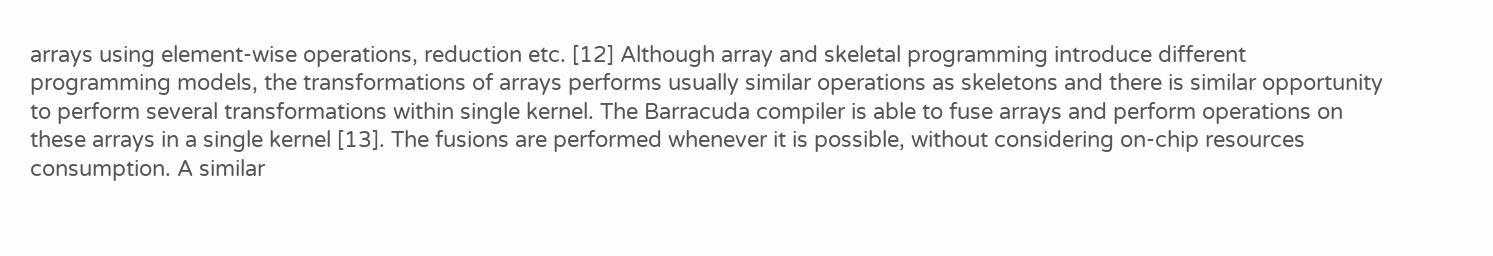arrays using element-wise operations, reduction etc. [12] Although array and skeletal programming introduce different programming models, the transformations of arrays performs usually similar operations as skeletons and there is similar opportunity to perform several transformations within single kernel. The Barracuda compiler is able to fuse arrays and perform operations on these arrays in a single kernel [13]. The fusions are performed whenever it is possible, without considering on-chip resources consumption. A similar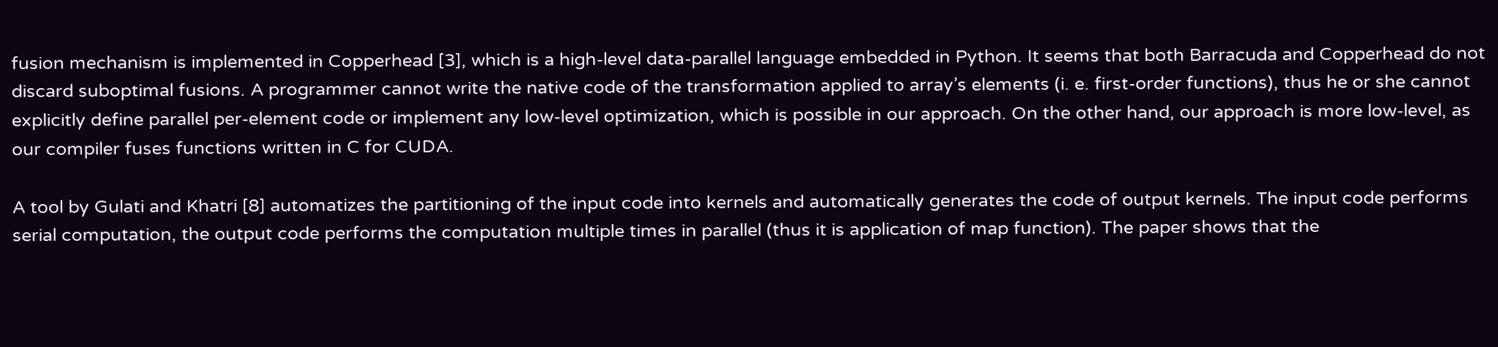fusion mechanism is implemented in Copperhead [3], which is a high-level data-parallel language embedded in Python. It seems that both Barracuda and Copperhead do not discard suboptimal fusions. A programmer cannot write the native code of the transformation applied to array’s elements (i. e. first-order functions), thus he or she cannot explicitly define parallel per-element code or implement any low-level optimization, which is possible in our approach. On the other hand, our approach is more low-level, as our compiler fuses functions written in C for CUDA.

A tool by Gulati and Khatri [8] automatizes the partitioning of the input code into kernels and automatically generates the code of output kernels. The input code performs serial computation, the output code performs the computation multiple times in parallel (thus it is application of map function). The paper shows that the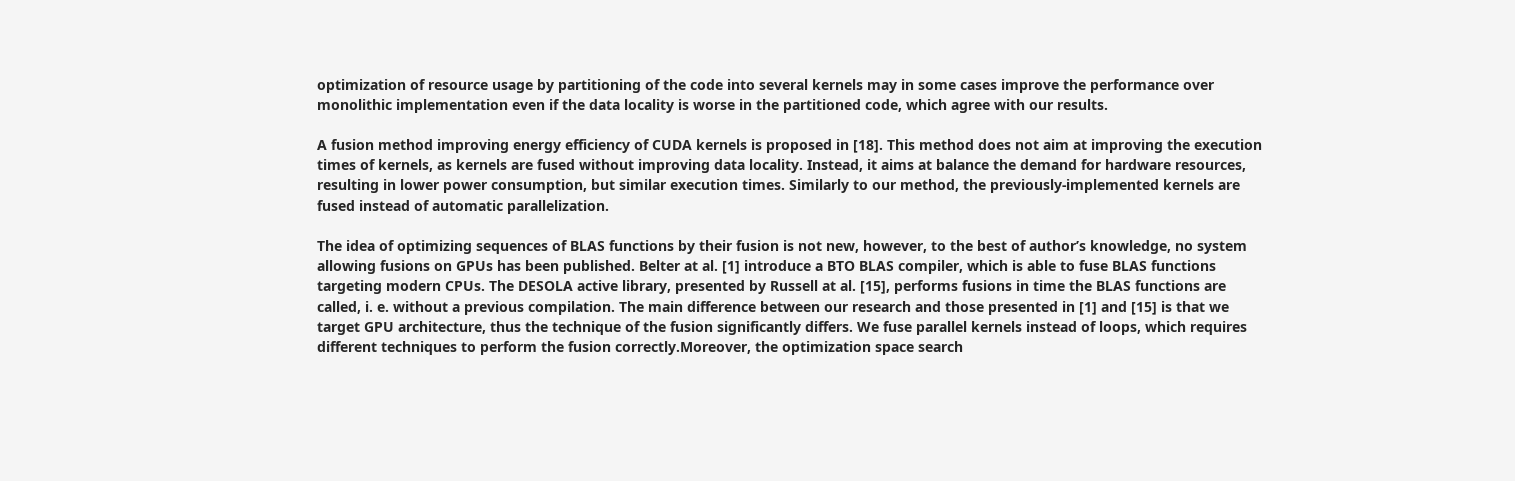optimization of resource usage by partitioning of the code into several kernels may in some cases improve the performance over monolithic implementation even if the data locality is worse in the partitioned code, which agree with our results.

A fusion method improving energy efficiency of CUDA kernels is proposed in [18]. This method does not aim at improving the execution times of kernels, as kernels are fused without improving data locality. Instead, it aims at balance the demand for hardware resources, resulting in lower power consumption, but similar execution times. Similarly to our method, the previously-implemented kernels are fused instead of automatic parallelization.

The idea of optimizing sequences of BLAS functions by their fusion is not new, however, to the best of author’s knowledge, no system allowing fusions on GPUs has been published. Belter at al. [1] introduce a BTO BLAS compiler, which is able to fuse BLAS functions targeting modern CPUs. The DESOLA active library, presented by Russell at al. [15], performs fusions in time the BLAS functions are called, i. e. without a previous compilation. The main difference between our research and those presented in [1] and [15] is that we target GPU architecture, thus the technique of the fusion significantly differs. We fuse parallel kernels instead of loops, which requires different techniques to perform the fusion correctly.Moreover, the optimization space search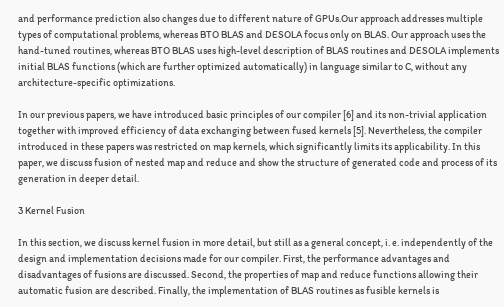and performance prediction also changes due to different nature of GPUs.Our approach addresses multiple types of computational problems, whereas BTO BLAS and DESOLA focus only on BLAS. Our approach uses the hand-tuned routines, whereas BTO BLAS uses high-level description of BLAS routines and DESOLA implements initial BLAS functions (which are further optimized automatically) in language similar to C, without any architecture-specific optimizations.

In our previous papers, we have introduced basic principles of our compiler [6] and its non-trivial application together with improved efficiency of data exchanging between fused kernels [5]. Nevertheless, the compiler introduced in these papers was restricted on map kernels, which significantly limits its applicability. In this paper, we discuss fusion of nested map and reduce and show the structure of generated code and process of its generation in deeper detail.

3 Kernel Fusion

In this section, we discuss kernel fusion in more detail, but still as a general concept, i. e. independently of the design and implementation decisions made for our compiler. First, the performance advantages and disadvantages of fusions are discussed. Second, the properties of map and reduce functions allowing their automatic fusion are described. Finally, the implementation of BLAS routines as fusible kernels is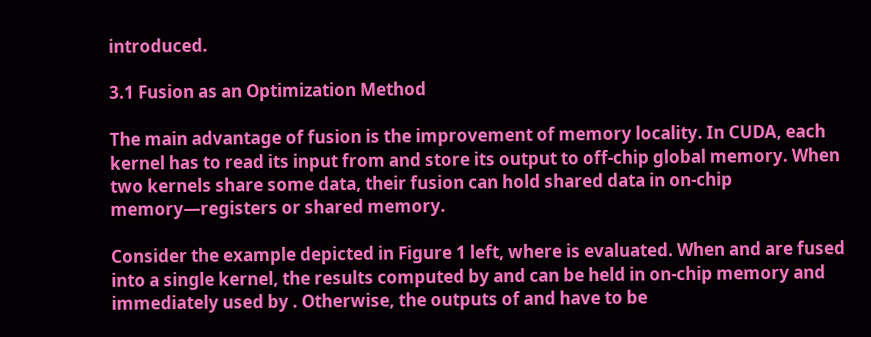introduced.

3.1 Fusion as an Optimization Method

The main advantage of fusion is the improvement of memory locality. In CUDA, each kernel has to read its input from and store its output to off-chip global memory. When two kernels share some data, their fusion can hold shared data in on-chip memory—registers or shared memory.

Consider the example depicted in Figure 1 left, where is evaluated. When and are fused into a single kernel, the results computed by and can be held in on-chip memory and immediately used by . Otherwise, the outputs of and have to be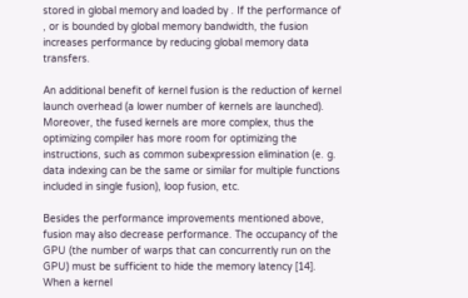stored in global memory and loaded by . If the performance of , or is bounded by global memory bandwidth, the fusion increases performance by reducing global memory data transfers.

An additional benefit of kernel fusion is the reduction of kernel launch overhead (a lower number of kernels are launched). Moreover, the fused kernels are more complex, thus the optimizing compiler has more room for optimizing the instructions, such as common subexpression elimination (e. g. data indexing can be the same or similar for multiple functions included in single fusion), loop fusion, etc.

Besides the performance improvements mentioned above, fusion may also decrease performance. The occupancy of the GPU (the number of warps that can concurrently run on the GPU) must be sufficient to hide the memory latency [14]. When a kernel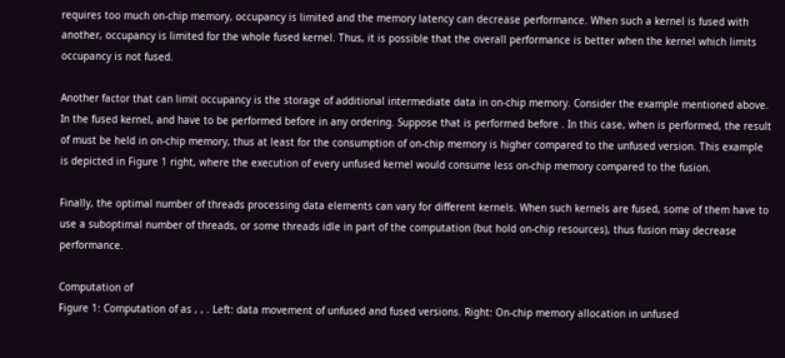requires too much on-chip memory, occupancy is limited and the memory latency can decrease performance. When such a kernel is fused with another, occupancy is limited for the whole fused kernel. Thus, it is possible that the overall performance is better when the kernel which limits occupancy is not fused.

Another factor that can limit occupancy is the storage of additional intermediate data in on-chip memory. Consider the example mentioned above. In the fused kernel, and have to be performed before in any ordering. Suppose that is performed before . In this case, when is performed, the result of must be held in on-chip memory, thus at least for the consumption of on-chip memory is higher compared to the unfused version. This example is depicted in Figure 1 right, where the execution of every unfused kernel would consume less on-chip memory compared to the fusion.

Finally, the optimal number of threads processing data elements can vary for different kernels. When such kernels are fused, some of them have to use a suboptimal number of threads, or some threads idle in part of the computation (but hold on-chip resources), thus fusion may decrease performance.

Computation of
Figure 1: Computation of as , , . Left: data movement of unfused and fused versions. Right: On-chip memory allocation in unfused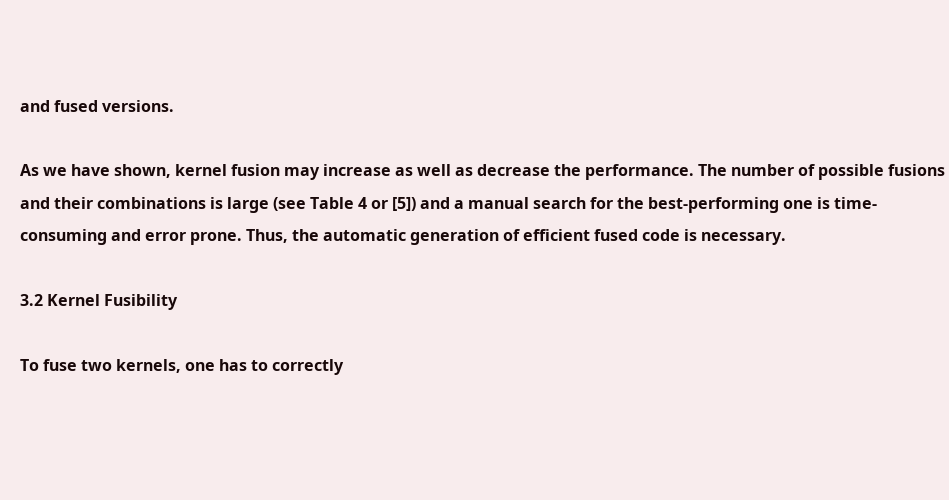and fused versions.

As we have shown, kernel fusion may increase as well as decrease the performance. The number of possible fusions and their combinations is large (see Table 4 or [5]) and a manual search for the best-performing one is time-consuming and error prone. Thus, the automatic generation of efficient fused code is necessary.

3.2 Kernel Fusibility

To fuse two kernels, one has to correctly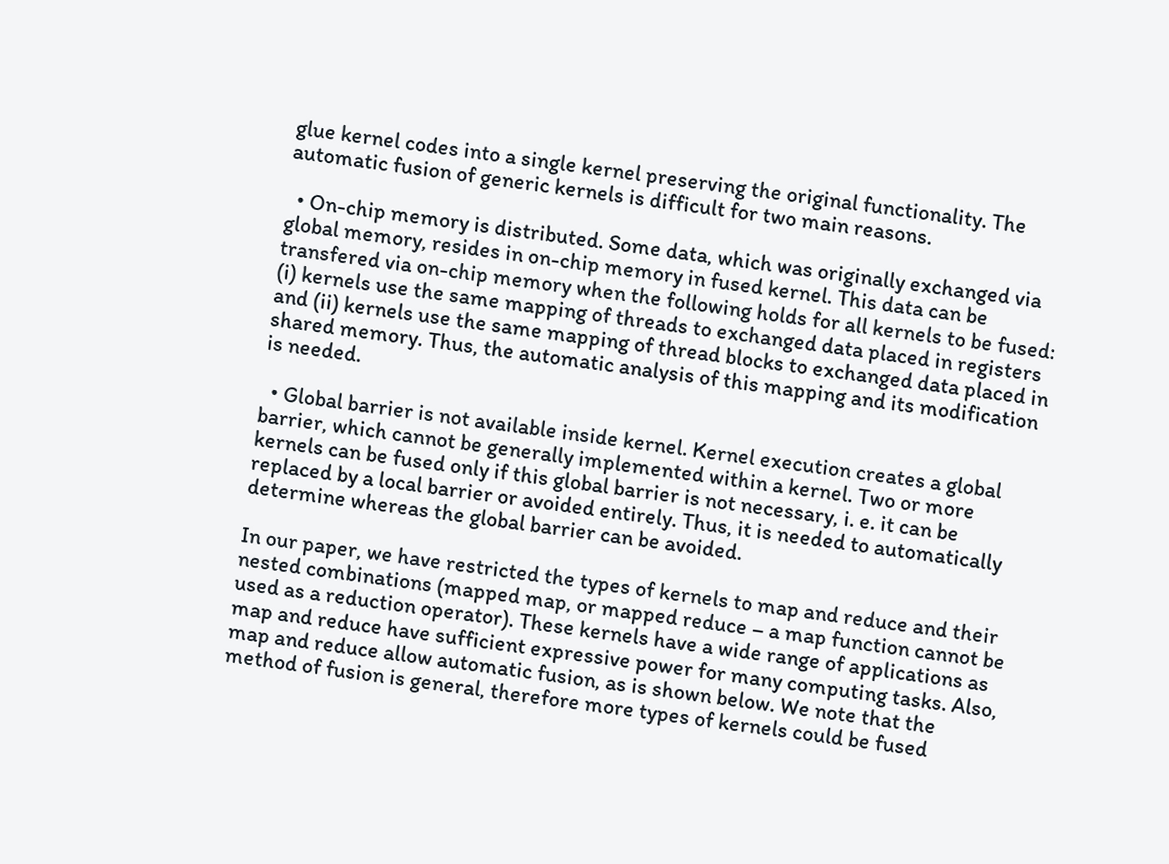glue kernel codes into a single kernel preserving the original functionality. The automatic fusion of generic kernels is difficult for two main reasons.

  • On-chip memory is distributed. Some data, which was originally exchanged via global memory, resides in on-chip memory in fused kernel. This data can be transfered via on-chip memory when the following holds for all kernels to be fused: (i) kernels use the same mapping of threads to exchanged data placed in registers and (ii) kernels use the same mapping of thread blocks to exchanged data placed in shared memory. Thus, the automatic analysis of this mapping and its modification is needed.

  • Global barrier is not available inside kernel. Kernel execution creates a global barrier, which cannot be generally implemented within a kernel. Two or more kernels can be fused only if this global barrier is not necessary, i. e. it can be replaced by a local barrier or avoided entirely. Thus, it is needed to automatically determine whereas the global barrier can be avoided.

In our paper, we have restricted the types of kernels to map and reduce and their nested combinations (mapped map, or mapped reduce – a map function cannot be used as a reduction operator). These kernels have a wide range of applications as map and reduce have sufficient expressive power for many computing tasks. Also, map and reduce allow automatic fusion, as is shown below. We note that the method of fusion is general, therefore more types of kernels could be fused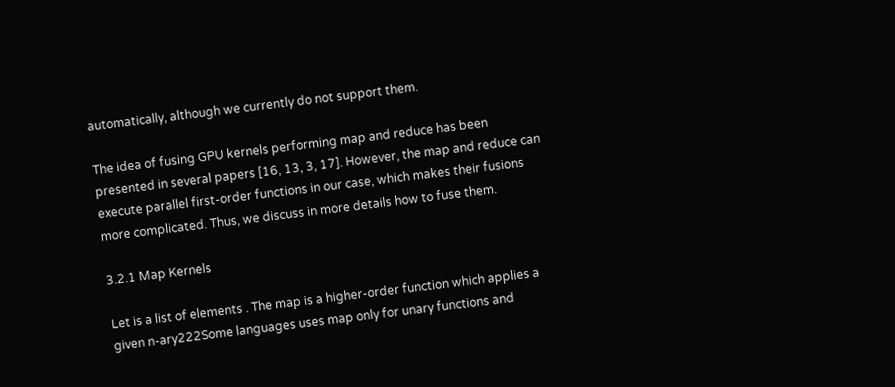automatically, although we currently do not support them.

The idea of fusing GPU kernels performing map and reduce has been presented in several papers [16, 13, 3, 17]. However, the map and reduce can execute parallel first-order functions in our case, which makes their fusions more complicated. Thus, we discuss in more details how to fuse them.

3.2.1 Map Kernels

Let is a list of elements . The map is a higher-order function which applies a given n-ary222Some languages uses map only for unary functions and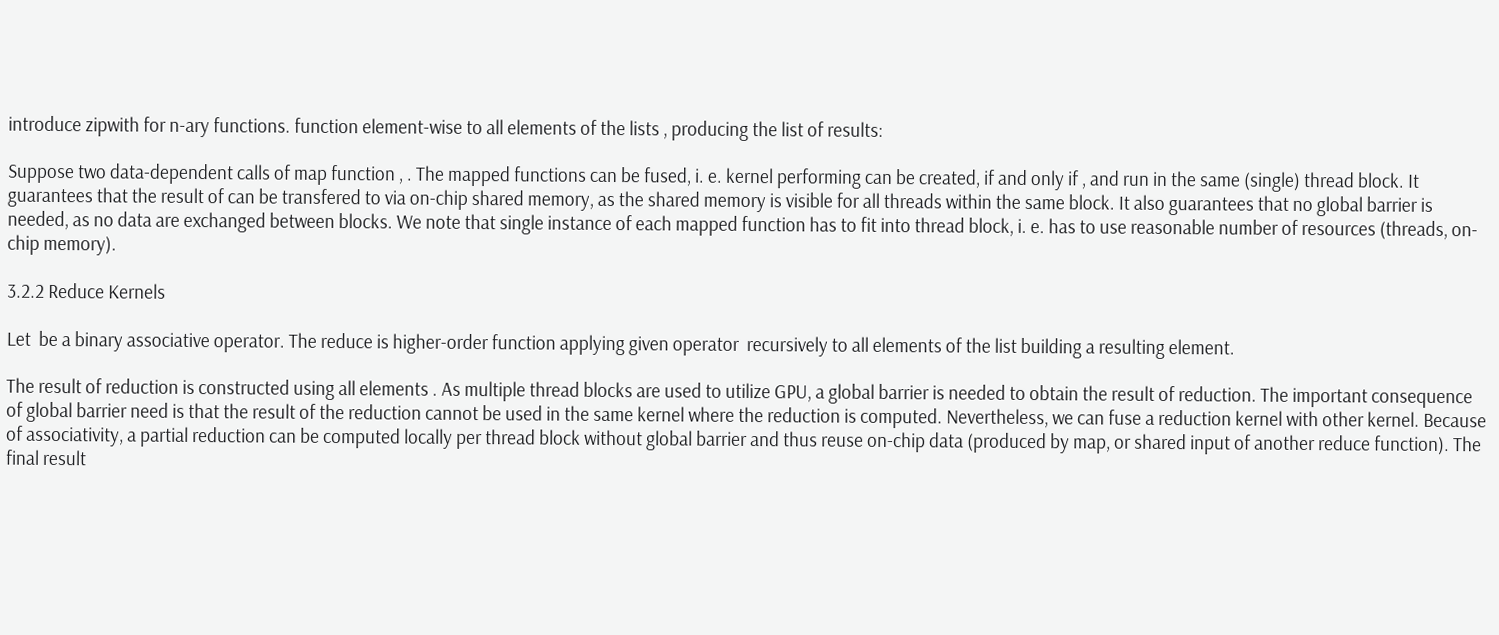introduce zipwith for n-ary functions. function element-wise to all elements of the lists , producing the list of results:

Suppose two data-dependent calls of map function , . The mapped functions can be fused, i. e. kernel performing can be created, if and only if , and run in the same (single) thread block. It guarantees that the result of can be transfered to via on-chip shared memory, as the shared memory is visible for all threads within the same block. It also guarantees that no global barrier is needed, as no data are exchanged between blocks. We note that single instance of each mapped function has to fit into thread block, i. e. has to use reasonable number of resources (threads, on-chip memory).

3.2.2 Reduce Kernels

Let  be a binary associative operator. The reduce is higher-order function applying given operator  recursively to all elements of the list building a resulting element.

The result of reduction is constructed using all elements . As multiple thread blocks are used to utilize GPU, a global barrier is needed to obtain the result of reduction. The important consequence of global barrier need is that the result of the reduction cannot be used in the same kernel where the reduction is computed. Nevertheless, we can fuse a reduction kernel with other kernel. Because of associativity, a partial reduction can be computed locally per thread block without global barrier and thus reuse on-chip data (produced by map, or shared input of another reduce function). The final result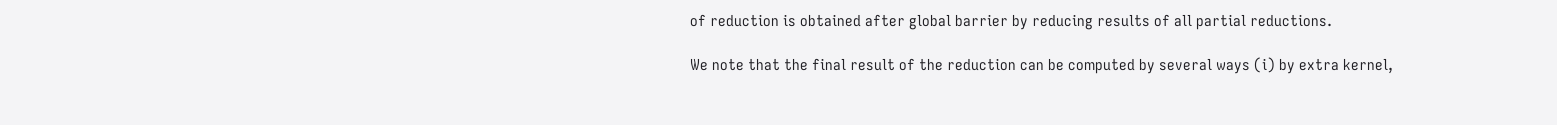of reduction is obtained after global barrier by reducing results of all partial reductions.

We note that the final result of the reduction can be computed by several ways (i) by extra kernel,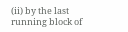(ii) by the last running block of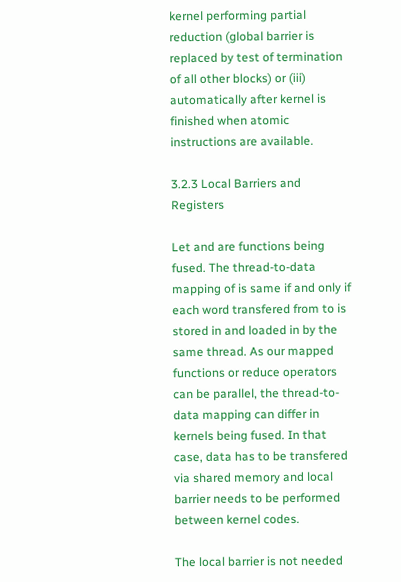kernel performing partial reduction (global barrier is replaced by test of termination of all other blocks) or (iii) automatically after kernel is finished when atomic instructions are available.

3.2.3 Local Barriers and Registers

Let and are functions being fused. The thread-to-data mapping of is same if and only if each word transfered from to is stored in and loaded in by the same thread. As our mapped functions or reduce operators can be parallel, the thread-to-data mapping can differ in kernels being fused. In that case, data has to be transfered via shared memory and local barrier needs to be performed between kernel codes.

The local barrier is not needed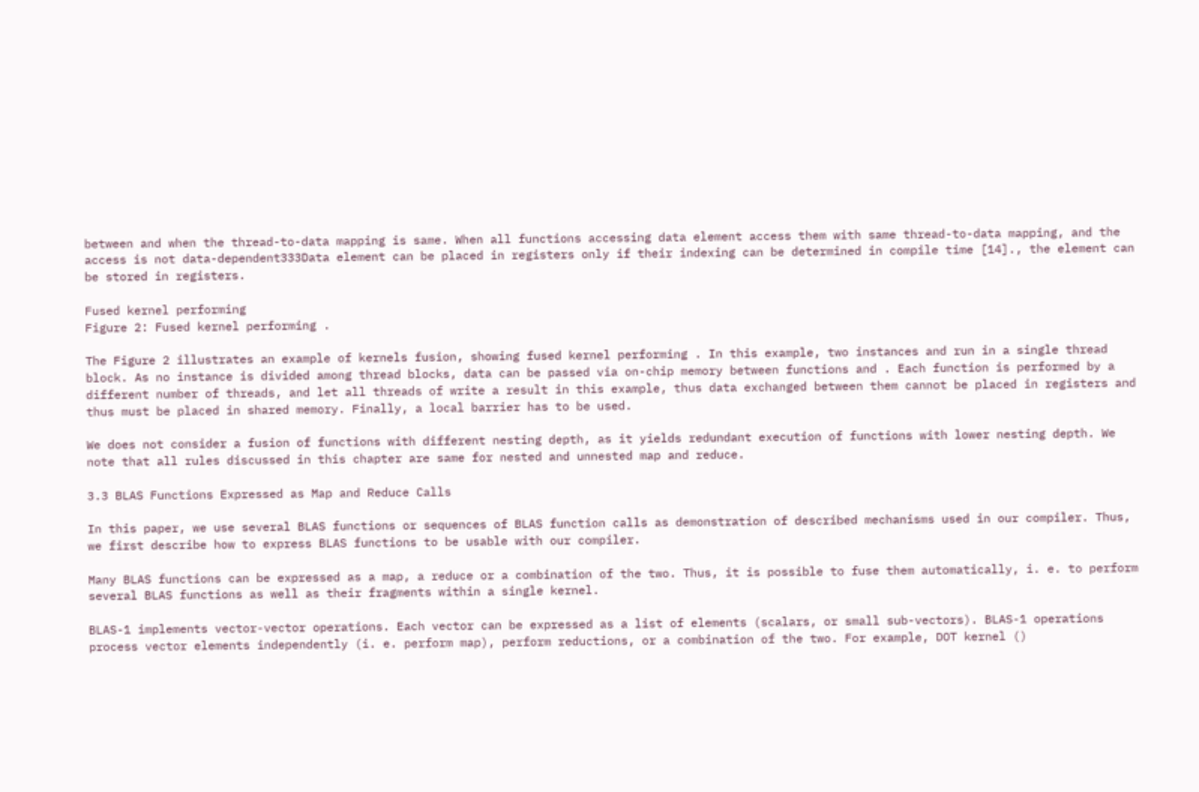between and when the thread-to-data mapping is same. When all functions accessing data element access them with same thread-to-data mapping, and the access is not data-dependent333Data element can be placed in registers only if their indexing can be determined in compile time [14]., the element can be stored in registers.

Fused kernel performing
Figure 2: Fused kernel performing .

The Figure 2 illustrates an example of kernels fusion, showing fused kernel performing . In this example, two instances and run in a single thread block. As no instance is divided among thread blocks, data can be passed via on-chip memory between functions and . Each function is performed by a different number of threads, and let all threads of write a result in this example, thus data exchanged between them cannot be placed in registers and thus must be placed in shared memory. Finally, a local barrier has to be used.

We does not consider a fusion of functions with different nesting depth, as it yields redundant execution of functions with lower nesting depth. We note that all rules discussed in this chapter are same for nested and unnested map and reduce.

3.3 BLAS Functions Expressed as Map and Reduce Calls

In this paper, we use several BLAS functions or sequences of BLAS function calls as demonstration of described mechanisms used in our compiler. Thus, we first describe how to express BLAS functions to be usable with our compiler.

Many BLAS functions can be expressed as a map, a reduce or a combination of the two. Thus, it is possible to fuse them automatically, i. e. to perform several BLAS functions as well as their fragments within a single kernel.

BLAS-1 implements vector-vector operations. Each vector can be expressed as a list of elements (scalars, or small sub-vectors). BLAS-1 operations process vector elements independently (i. e. perform map), perform reductions, or a combination of the two. For example, DOT kernel ()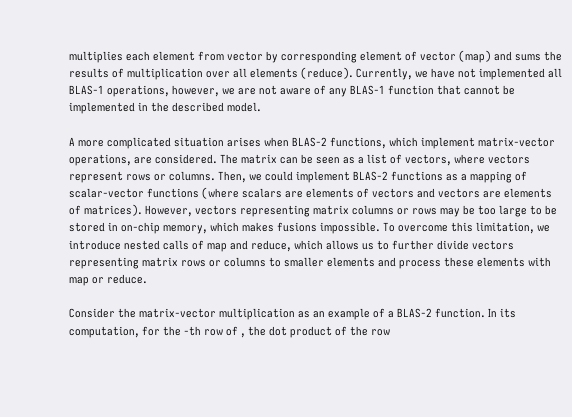multiplies each element from vector by corresponding element of vector (map) and sums the results of multiplication over all elements (reduce). Currently, we have not implemented all BLAS-1 operations, however, we are not aware of any BLAS-1 function that cannot be implemented in the described model.

A more complicated situation arises when BLAS-2 functions, which implement matrix-vector operations, are considered. The matrix can be seen as a list of vectors, where vectors represent rows or columns. Then, we could implement BLAS-2 functions as a mapping of scalar-vector functions (where scalars are elements of vectors and vectors are elements of matrices). However, vectors representing matrix columns or rows may be too large to be stored in on-chip memory, which makes fusions impossible. To overcome this limitation, we introduce nested calls of map and reduce, which allows us to further divide vectors representing matrix rows or columns to smaller elements and process these elements with map or reduce.

Consider the matrix-vector multiplication as an example of a BLAS-2 function. In its computation, for the -th row of , the dot product of the row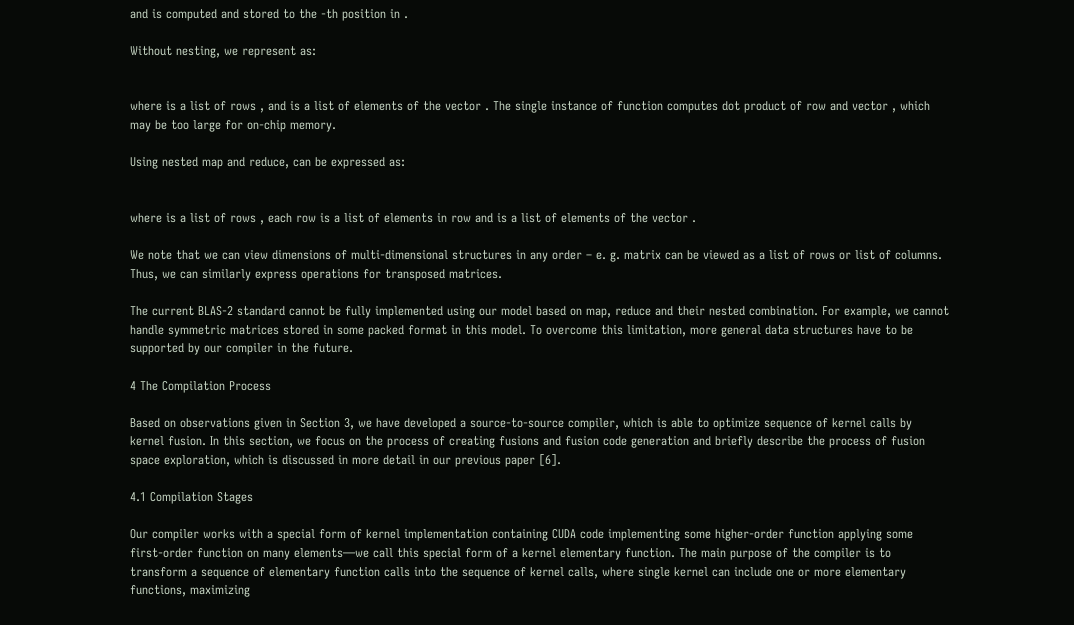and is computed and stored to the -th position in .

Without nesting, we represent as:


where is a list of rows , and is a list of elements of the vector . The single instance of function computes dot product of row and vector , which may be too large for on-chip memory.

Using nested map and reduce, can be expressed as:


where is a list of rows , each row is a list of elements in row and is a list of elements of the vector .

We note that we can view dimensions of multi-dimensional structures in any order – e. g. matrix can be viewed as a list of rows or list of columns. Thus, we can similarly express operations for transposed matrices.

The current BLAS-2 standard cannot be fully implemented using our model based on map, reduce and their nested combination. For example, we cannot handle symmetric matrices stored in some packed format in this model. To overcome this limitation, more general data structures have to be supported by our compiler in the future.

4 The Compilation Process

Based on observations given in Section 3, we have developed a source-to-source compiler, which is able to optimize sequence of kernel calls by kernel fusion. In this section, we focus on the process of creating fusions and fusion code generation and briefly describe the process of fusion space exploration, which is discussed in more detail in our previous paper [6].

4.1 Compilation Stages

Our compiler works with a special form of kernel implementation containing CUDA code implementing some higher-order function applying some first-order function on many elements—we call this special form of a kernel elementary function. The main purpose of the compiler is to transform a sequence of elementary function calls into the sequence of kernel calls, where single kernel can include one or more elementary functions, maximizing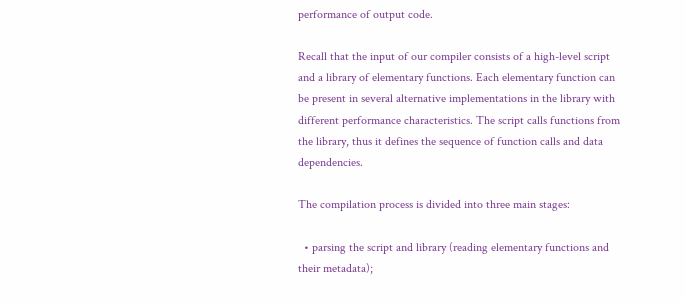performance of output code.

Recall that the input of our compiler consists of a high-level script and a library of elementary functions. Each elementary function can be present in several alternative implementations in the library with different performance characteristics. The script calls functions from the library, thus it defines the sequence of function calls and data dependencies.

The compilation process is divided into three main stages:

  • parsing the script and library (reading elementary functions and their metadata);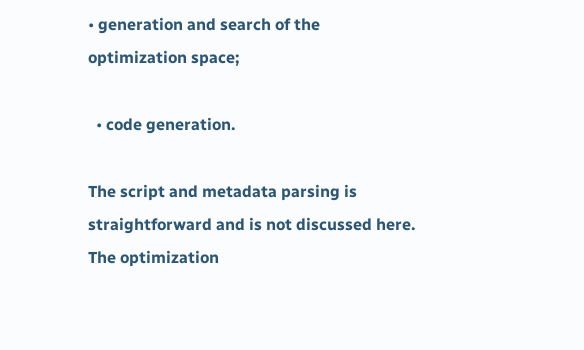• generation and search of the optimization space;

  • code generation.

The script and metadata parsing is straightforward and is not discussed here. The optimization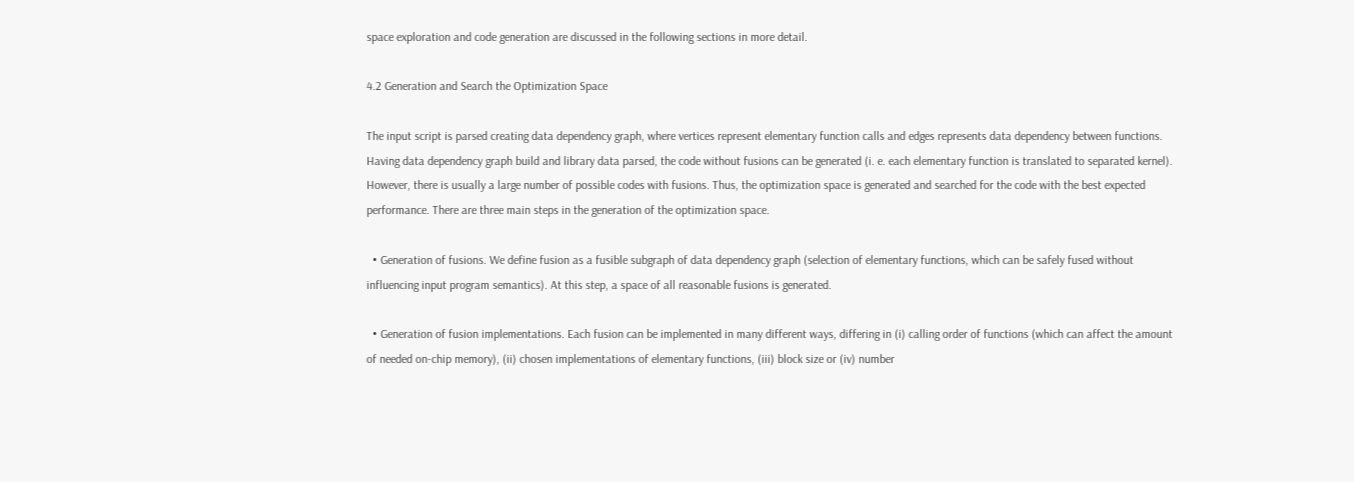space exploration and code generation are discussed in the following sections in more detail.

4.2 Generation and Search the Optimization Space

The input script is parsed creating data dependency graph, where vertices represent elementary function calls and edges represents data dependency between functions. Having data dependency graph build and library data parsed, the code without fusions can be generated (i. e. each elementary function is translated to separated kernel). However, there is usually a large number of possible codes with fusions. Thus, the optimization space is generated and searched for the code with the best expected performance. There are three main steps in the generation of the optimization space.

  • Generation of fusions. We define fusion as a fusible subgraph of data dependency graph (selection of elementary functions, which can be safely fused without influencing input program semantics). At this step, a space of all reasonable fusions is generated.

  • Generation of fusion implementations. Each fusion can be implemented in many different ways, differing in (i) calling order of functions (which can affect the amount of needed on-chip memory), (ii) chosen implementations of elementary functions, (iii) block size or (iv) number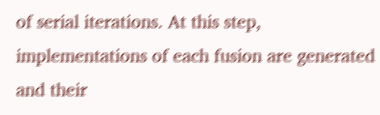of serial iterations. At this step, implementations of each fusion are generated and their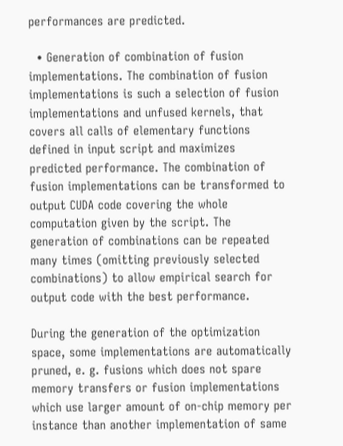performances are predicted.

  • Generation of combination of fusion implementations. The combination of fusion implementations is such a selection of fusion implementations and unfused kernels, that covers all calls of elementary functions defined in input script and maximizes predicted performance. The combination of fusion implementations can be transformed to output CUDA code covering the whole computation given by the script. The generation of combinations can be repeated many times (omitting previously selected combinations) to allow empirical search for output code with the best performance.

During the generation of the optimization space, some implementations are automatically pruned, e. g. fusions which does not spare memory transfers or fusion implementations which use larger amount of on-chip memory per instance than another implementation of same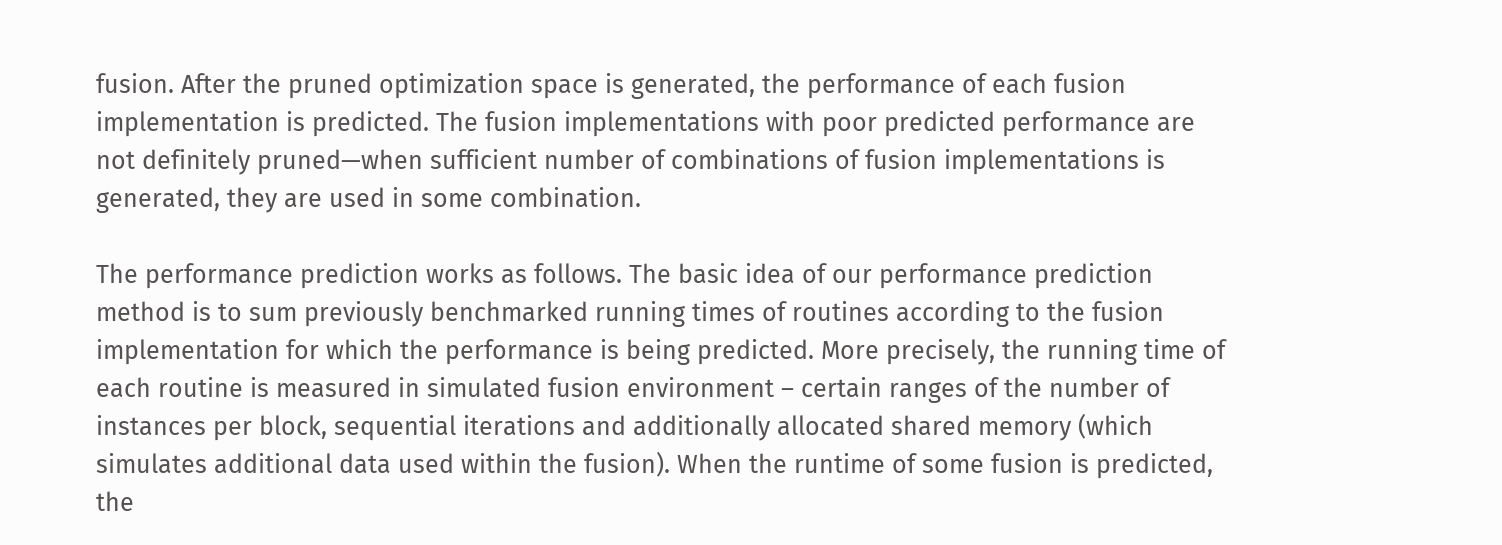fusion. After the pruned optimization space is generated, the performance of each fusion implementation is predicted. The fusion implementations with poor predicted performance are not definitely pruned—when sufficient number of combinations of fusion implementations is generated, they are used in some combination.

The performance prediction works as follows. The basic idea of our performance prediction method is to sum previously benchmarked running times of routines according to the fusion implementation for which the performance is being predicted. More precisely, the running time of each routine is measured in simulated fusion environment – certain ranges of the number of instances per block, sequential iterations and additionally allocated shared memory (which simulates additional data used within the fusion). When the runtime of some fusion is predicted, the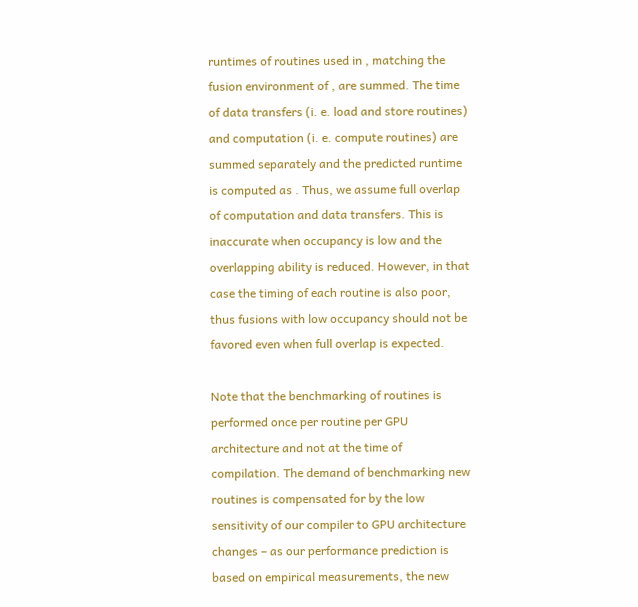runtimes of routines used in , matching the fusion environment of , are summed. The time of data transfers (i. e. load and store routines) and computation (i. e. compute routines) are summed separately and the predicted runtime is computed as . Thus, we assume full overlap of computation and data transfers. This is inaccurate when occupancy is low and the overlapping ability is reduced. However, in that case the timing of each routine is also poor, thus fusions with low occupancy should not be favored even when full overlap is expected.

Note that the benchmarking of routines is performed once per routine per GPU architecture and not at the time of compilation. The demand of benchmarking new routines is compensated for by the low sensitivity of our compiler to GPU architecture changes – as our performance prediction is based on empirical measurements, the new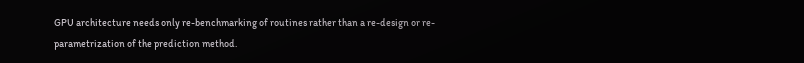GPU architecture needs only re-benchmarking of routines rather than a re-design or re-parametrization of the prediction method.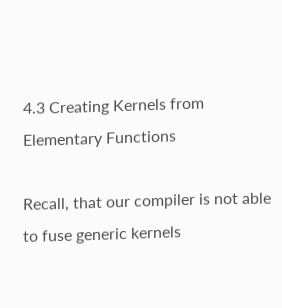4.3 Creating Kernels from Elementary Functions

Recall, that our compiler is not able to fuse generic kernels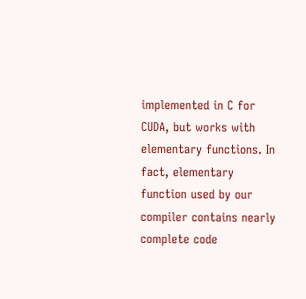implemented in C for CUDA, but works with elementary functions. In fact, elementary function used by our compiler contains nearly complete code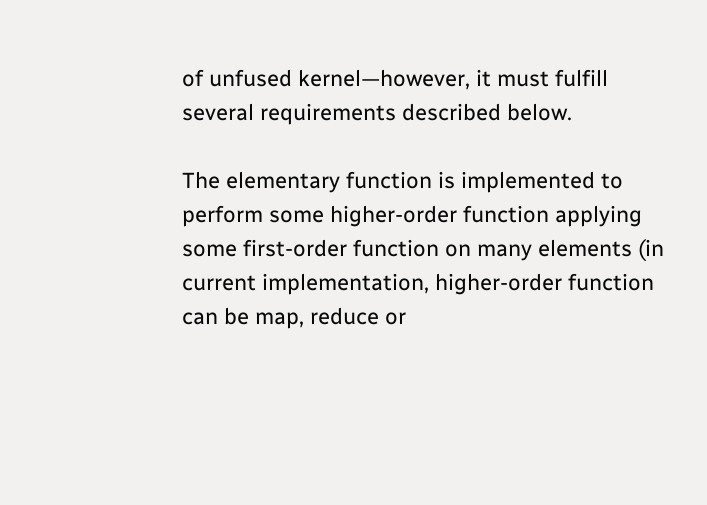of unfused kernel—however, it must fulfill several requirements described below.

The elementary function is implemented to perform some higher-order function applying some first-order function on many elements (in current implementation, higher-order function can be map, reduce or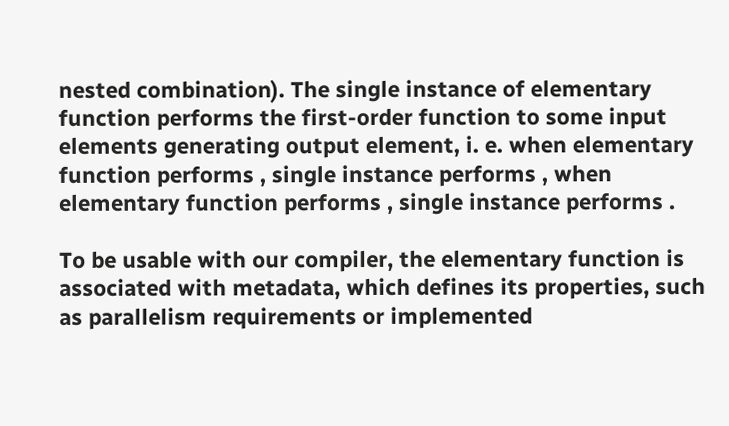nested combination). The single instance of elementary function performs the first-order function to some input elements generating output element, i. e. when elementary function performs , single instance performs , when elementary function performs , single instance performs .

To be usable with our compiler, the elementary function is associated with metadata, which defines its properties, such as parallelism requirements or implemented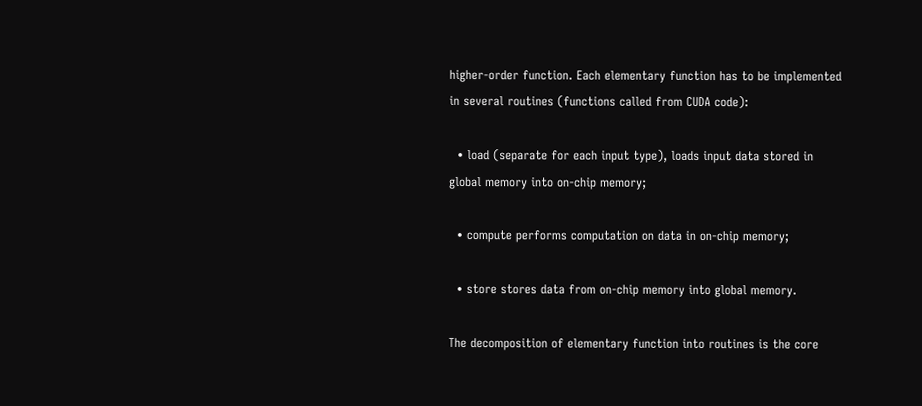higher-order function. Each elementary function has to be implemented in several routines (functions called from CUDA code):

  • load (separate for each input type), loads input data stored in global memory into on-chip memory;

  • compute performs computation on data in on-chip memory;

  • store stores data from on-chip memory into global memory.

The decomposition of elementary function into routines is the core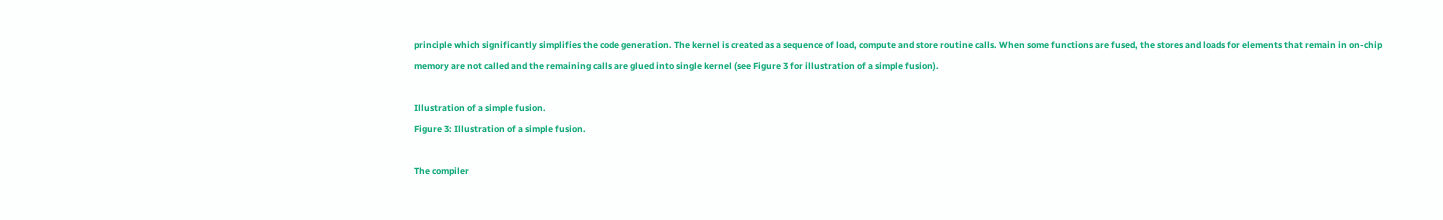principle which significantly simplifies the code generation. The kernel is created as a sequence of load, compute and store routine calls. When some functions are fused, the stores and loads for elements that remain in on-chip memory are not called and the remaining calls are glued into single kernel (see Figure 3 for illustration of a simple fusion).

Illustration of a simple fusion.
Figure 3: Illustration of a simple fusion.

The compiler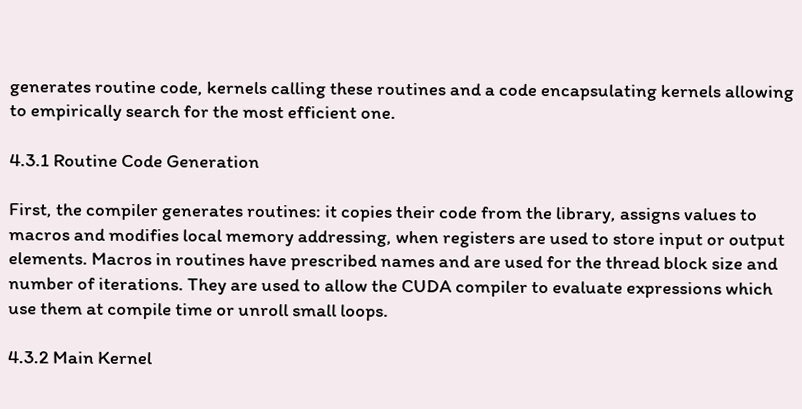generates routine code, kernels calling these routines and a code encapsulating kernels allowing to empirically search for the most efficient one.

4.3.1 Routine Code Generation

First, the compiler generates routines: it copies their code from the library, assigns values to macros and modifies local memory addressing, when registers are used to store input or output elements. Macros in routines have prescribed names and are used for the thread block size and number of iterations. They are used to allow the CUDA compiler to evaluate expressions which use them at compile time or unroll small loops.

4.3.2 Main Kernel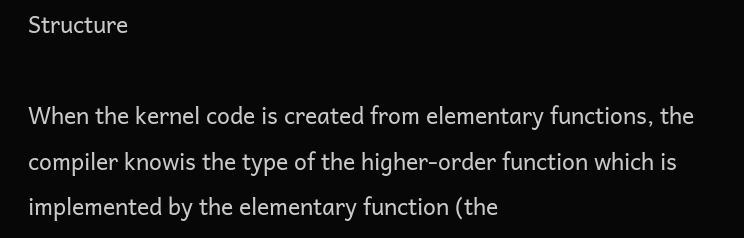Structure

When the kernel code is created from elementary functions, the compiler knowis the type of the higher-order function which is implemented by the elementary function (the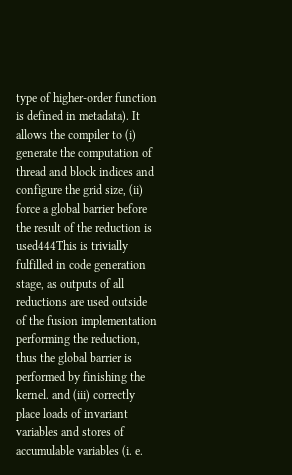type of higher-order function is defined in metadata). It allows the compiler to (i) generate the computation of thread and block indices and configure the grid size, (ii) force a global barrier before the result of the reduction is used444This is trivially fulfilled in code generation stage, as outputs of all reductions are used outside of the fusion implementation performing the reduction, thus the global barrier is performed by finishing the kernel. and (iii) correctly place loads of invariant variables and stores of accumulable variables (i. e.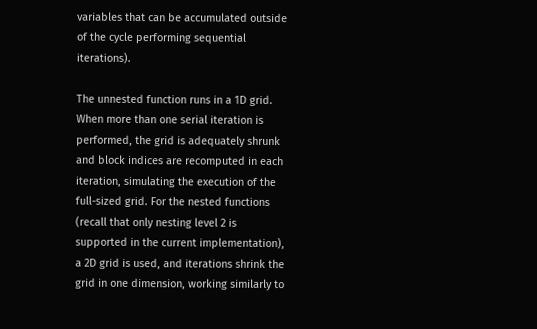variables that can be accumulated outside of the cycle performing sequential iterations).

The unnested function runs in a 1D grid. When more than one serial iteration is performed, the grid is adequately shrunk and block indices are recomputed in each iteration, simulating the execution of the full-sized grid. For the nested functions (recall that only nesting level 2 is supported in the current implementation), a 2D grid is used, and iterations shrink the grid in one dimension, working similarly to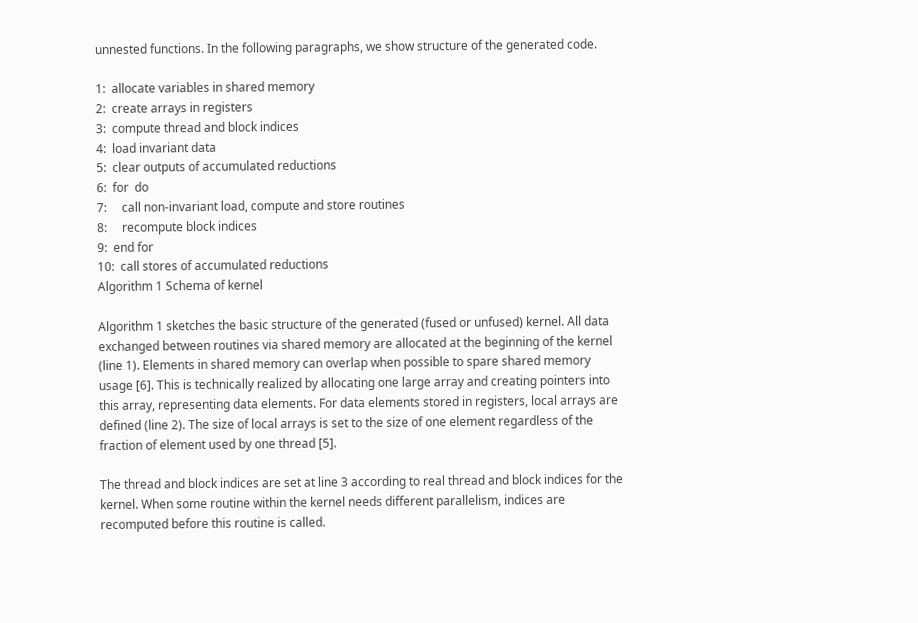unnested functions. In the following paragraphs, we show structure of the generated code.

1:  allocate variables in shared memory
2:  create arrays in registers
3:  compute thread and block indices
4:  load invariant data
5:  clear outputs of accumulated reductions
6:  for  do
7:     call non-invariant load, compute and store routines
8:     recompute block indices
9:  end for
10:  call stores of accumulated reductions
Algorithm 1 Schema of kernel

Algorithm 1 sketches the basic structure of the generated (fused or unfused) kernel. All data exchanged between routines via shared memory are allocated at the beginning of the kernel (line 1). Elements in shared memory can overlap when possible to spare shared memory usage [6]. This is technically realized by allocating one large array and creating pointers into this array, representing data elements. For data elements stored in registers, local arrays are defined (line 2). The size of local arrays is set to the size of one element regardless of the fraction of element used by one thread [5].

The thread and block indices are set at line 3 according to real thread and block indices for the kernel. When some routine within the kernel needs different parallelism, indices are recomputed before this routine is called.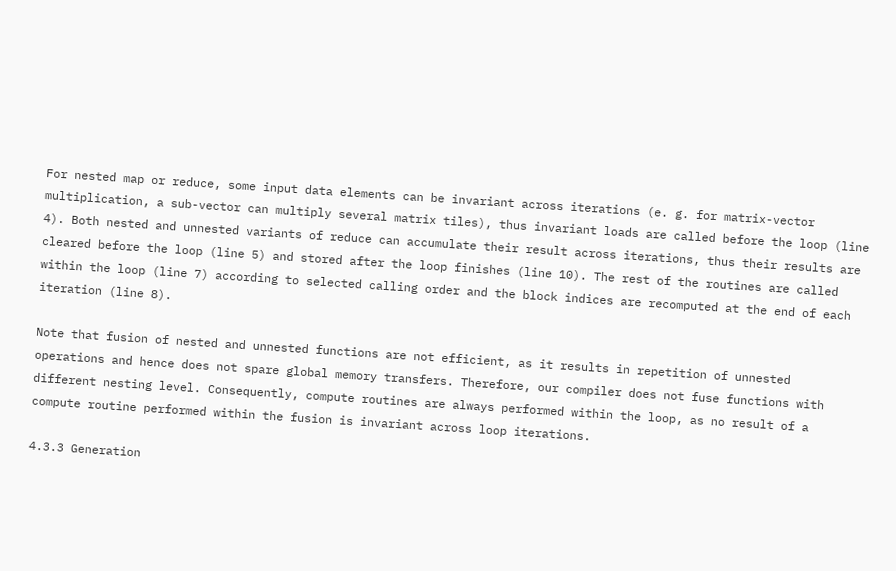For nested map or reduce, some input data elements can be invariant across iterations (e. g. for matrix-vector multiplication, a sub-vector can multiply several matrix tiles), thus invariant loads are called before the loop (line 4). Both nested and unnested variants of reduce can accumulate their result across iterations, thus their results are cleared before the loop (line 5) and stored after the loop finishes (line 10). The rest of the routines are called within the loop (line 7) according to selected calling order and the block indices are recomputed at the end of each iteration (line 8).

Note that fusion of nested and unnested functions are not efficient, as it results in repetition of unnested operations and hence does not spare global memory transfers. Therefore, our compiler does not fuse functions with different nesting level. Consequently, compute routines are always performed within the loop, as no result of a compute routine performed within the fusion is invariant across loop iterations.

4.3.3 Generation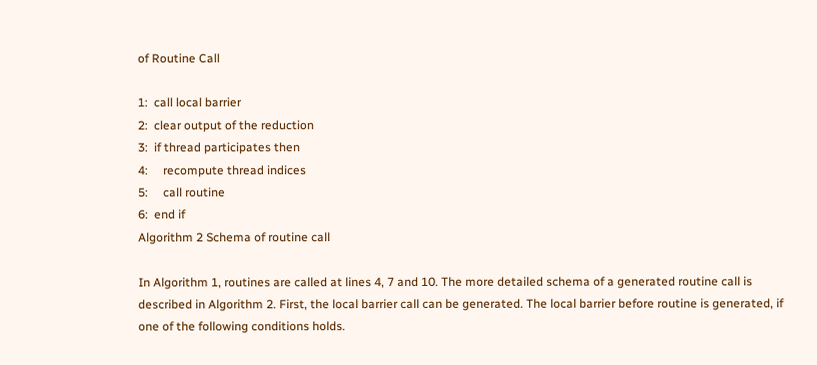of Routine Call

1:  call local barrier
2:  clear output of the reduction
3:  if thread participates then
4:     recompute thread indices
5:     call routine
6:  end if
Algorithm 2 Schema of routine call

In Algorithm 1, routines are called at lines 4, 7 and 10. The more detailed schema of a generated routine call is described in Algorithm 2. First, the local barrier call can be generated. The local barrier before routine is generated, if one of the following conditions holds.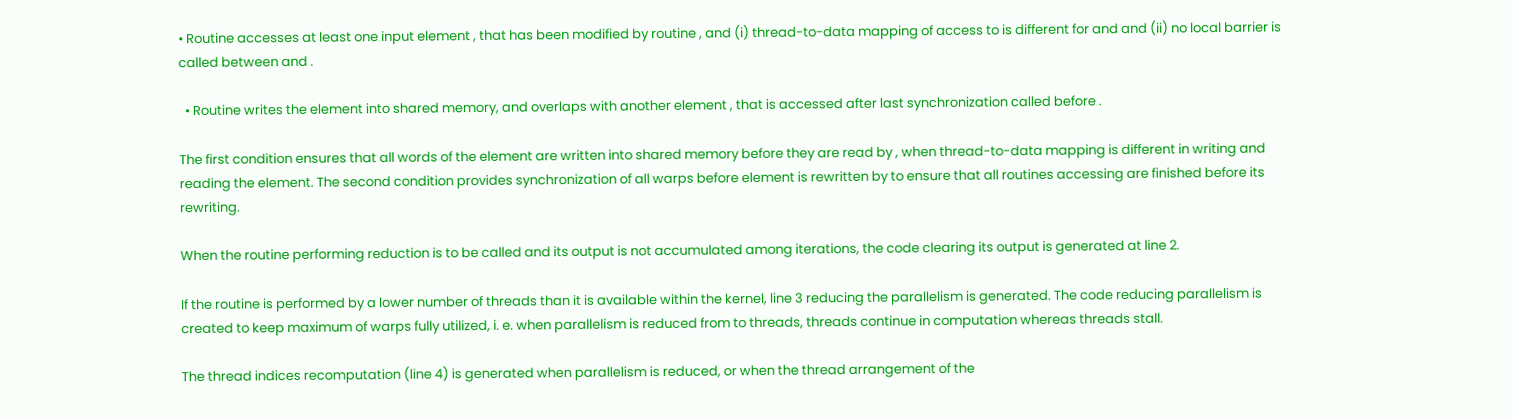• Routine accesses at least one input element , that has been modified by routine , and (i) thread-to-data mapping of access to is different for and and (ii) no local barrier is called between and .

  • Routine writes the element into shared memory, and overlaps with another element , that is accessed after last synchronization called before .

The first condition ensures that all words of the element are written into shared memory before they are read by , when thread-to-data mapping is different in writing and reading the element. The second condition provides synchronization of all warps before element is rewritten by to ensure that all routines accessing are finished before its rewriting.

When the routine performing reduction is to be called and its output is not accumulated among iterations, the code clearing its output is generated at line 2.

If the routine is performed by a lower number of threads than it is available within the kernel, line 3 reducing the parallelism is generated. The code reducing parallelism is created to keep maximum of warps fully utilized, i. e. when parallelism is reduced from to threads, threads continue in computation whereas threads stall.

The thread indices recomputation (line 4) is generated when parallelism is reduced, or when the thread arrangement of the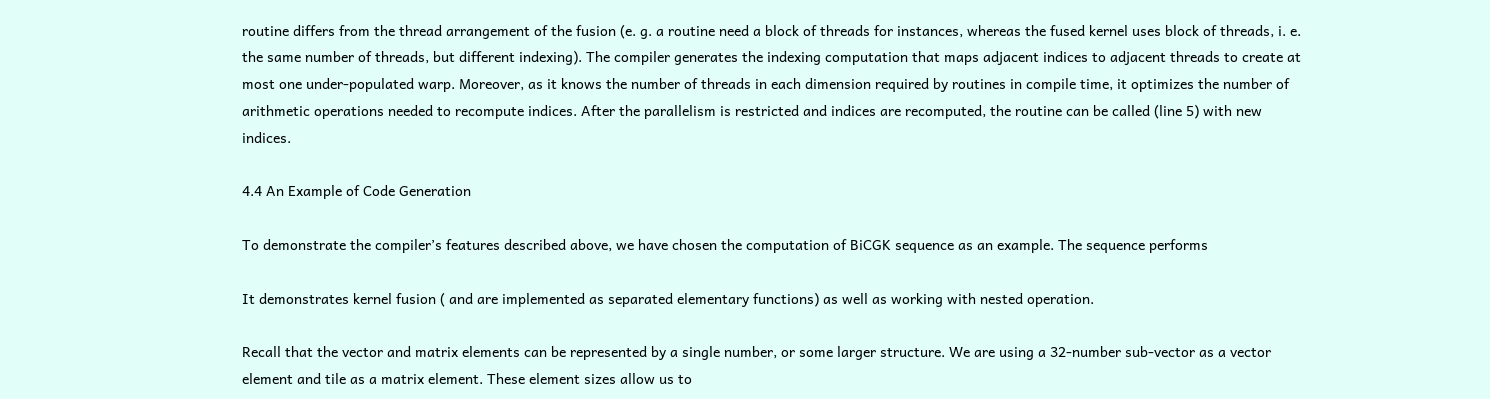routine differs from the thread arrangement of the fusion (e. g. a routine need a block of threads for instances, whereas the fused kernel uses block of threads, i. e. the same number of threads, but different indexing). The compiler generates the indexing computation that maps adjacent indices to adjacent threads to create at most one under-populated warp. Moreover, as it knows the number of threads in each dimension required by routines in compile time, it optimizes the number of arithmetic operations needed to recompute indices. After the parallelism is restricted and indices are recomputed, the routine can be called (line 5) with new indices.

4.4 An Example of Code Generation

To demonstrate the compiler’s features described above, we have chosen the computation of BiCGK sequence as an example. The sequence performs

It demonstrates kernel fusion ( and are implemented as separated elementary functions) as well as working with nested operation.

Recall that the vector and matrix elements can be represented by a single number, or some larger structure. We are using a 32-number sub-vector as a vector element and tile as a matrix element. These element sizes allow us to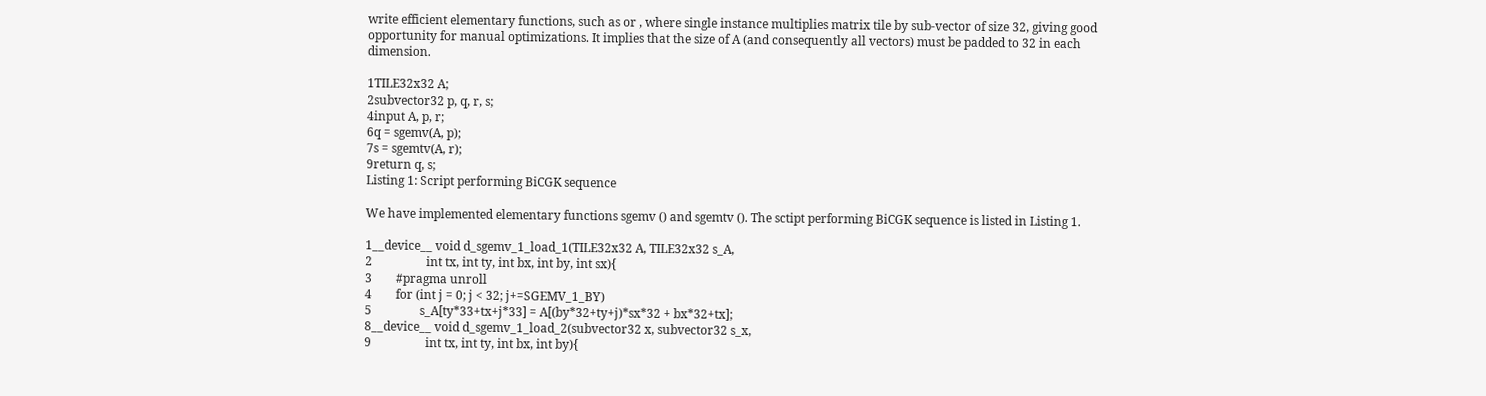write efficient elementary functions, such as or , where single instance multiplies matrix tile by sub-vector of size 32, giving good opportunity for manual optimizations. It implies that the size of A (and consequently all vectors) must be padded to 32 in each dimension.

1TILE32x32 A;
2subvector32 p, q, r, s;
4input A, p, r;
6q = sgemv(A, p);
7s = sgemtv(A, r);
9return q, s;
Listing 1: Script performing BiCGK sequence

We have implemented elementary functions sgemv () and sgemtv (). The sctipt performing BiCGK sequence is listed in Listing 1.

1__device__ void d_sgemv_1_load_1(TILE32x32 A, TILE32x32 s_A,
2                  int tx, int ty, int bx, int by, int sx){
3        #pragma unroll
4        for (int j = 0; j < 32; j+=SGEMV_1_BY)
5                s_A[ty*33+tx+j*33] = A[(by*32+ty+j)*sx*32 + bx*32+tx];
8__device__ void d_sgemv_1_load_2(subvector32 x, subvector32 s_x,
9                  int tx, int ty, int bx, int by){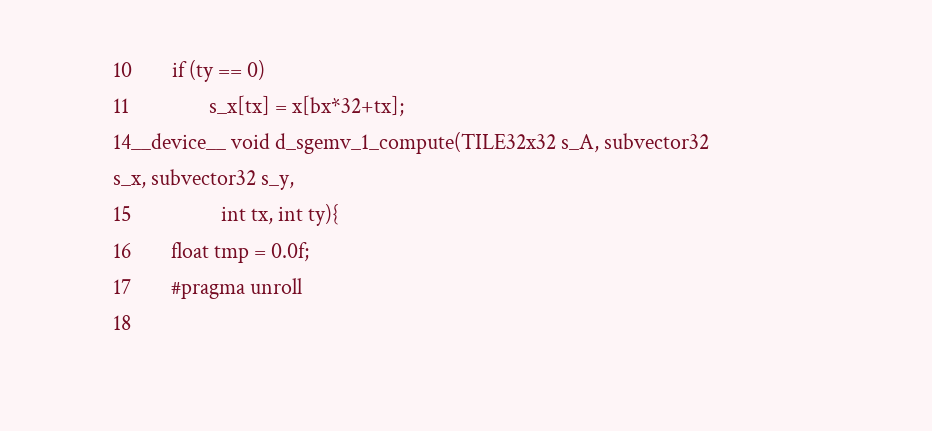10        if (ty == 0)
11                s_x[tx] = x[bx*32+tx];
14__device__ void d_sgemv_1_compute(TILE32x32 s_A, subvector32 s_x, subvector32 s_y,
15                  int tx, int ty){
16        float tmp = 0.0f;
17        #pragma unroll
18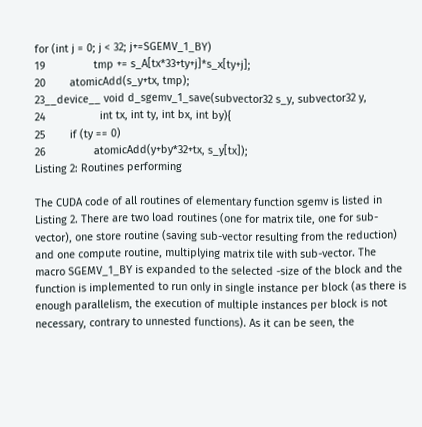for (int j = 0; j < 32; j+=SGEMV_1_BY)
19                tmp += s_A[tx*33+ty+j]*s_x[ty+j];
20        atomicAdd(s_y+tx, tmp);
23__device__ void d_sgemv_1_save(subvector32 s_y, subvector32 y,
24                  int tx, int ty, int bx, int by){
25        if (ty == 0)
26                atomicAdd(y+by*32+tx, s_y[tx]);
Listing 2: Routines performing

The CUDA code of all routines of elementary function sgemv is listed in Listing 2. There are two load routines (one for matrix tile, one for sub-vector), one store routine (saving sub-vector resulting from the reduction) and one compute routine, multiplying matrix tile with sub-vector. The macro SGEMV_1_BY is expanded to the selected -size of the block and the function is implemented to run only in single instance per block (as there is enough parallelism, the execution of multiple instances per block is not necessary, contrary to unnested functions). As it can be seen, the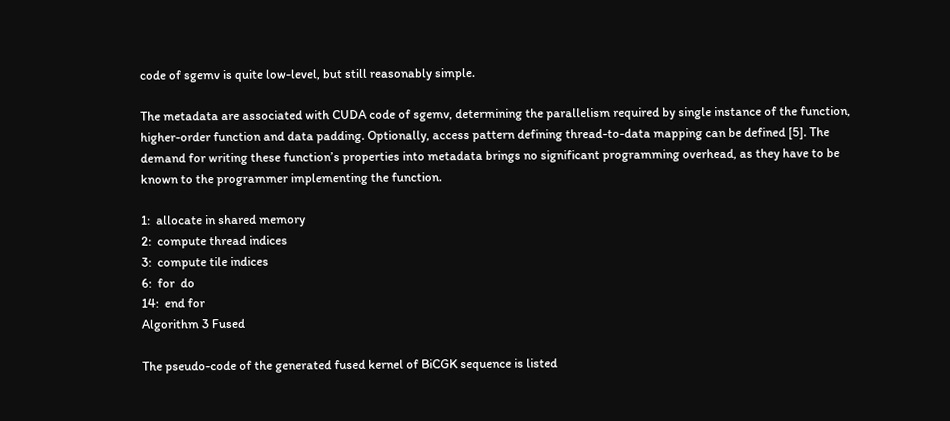code of sgemv is quite low-level, but still reasonably simple.

The metadata are associated with CUDA code of sgemv, determining the parallelism required by single instance of the function, higher-order function and data padding. Optionally, access pattern defining thread-to-data mapping can be defined [5]. The demand for writing these function’s properties into metadata brings no significant programming overhead, as they have to be known to the programmer implementing the function.

1:  allocate in shared memory
2:  compute thread indices
3:  compute tile indices
6:  for  do
14:  end for
Algorithm 3 Fused

The pseudo-code of the generated fused kernel of BiCGK sequence is listed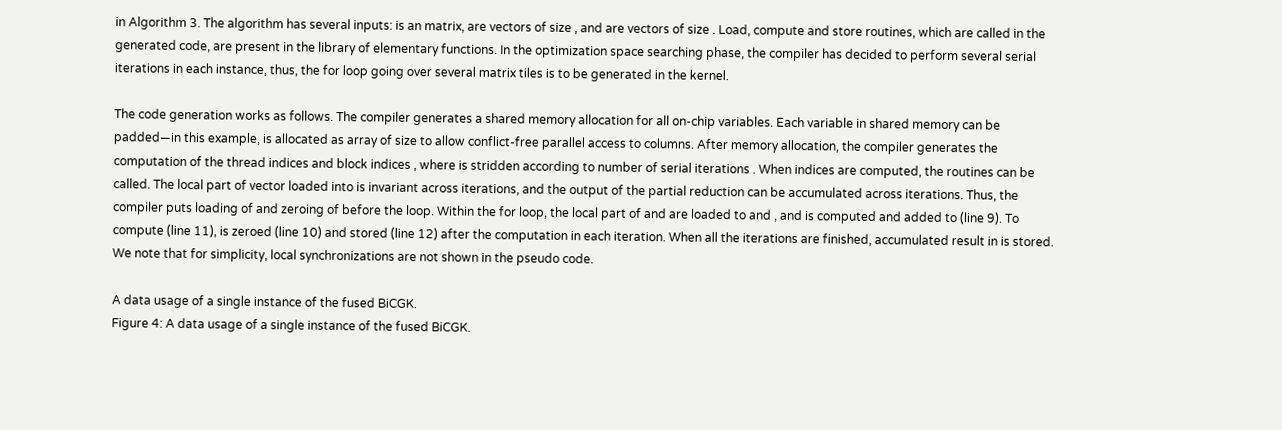in Algorithm 3. The algorithm has several inputs: is an matrix, are vectors of size , and are vectors of size . Load, compute and store routines, which are called in the generated code, are present in the library of elementary functions. In the optimization space searching phase, the compiler has decided to perform several serial iterations in each instance, thus, the for loop going over several matrix tiles is to be generated in the kernel.

The code generation works as follows. The compiler generates a shared memory allocation for all on-chip variables. Each variable in shared memory can be padded—in this example, is allocated as array of size to allow conflict-free parallel access to columns. After memory allocation, the compiler generates the computation of the thread indices and block indices , where is stridden according to number of serial iterations . When indices are computed, the routines can be called. The local part of vector loaded into is invariant across iterations, and the output of the partial reduction can be accumulated across iterations. Thus, the compiler puts loading of and zeroing of before the loop. Within the for loop, the local part of and are loaded to and , and is computed and added to (line 9). To compute (line 11), is zeroed (line 10) and stored (line 12) after the computation in each iteration. When all the iterations are finished, accumulated result in is stored. We note that for simplicity, local synchronizations are not shown in the pseudo code.

A data usage of a single instance of the fused BiCGK.
Figure 4: A data usage of a single instance of the fused BiCGK.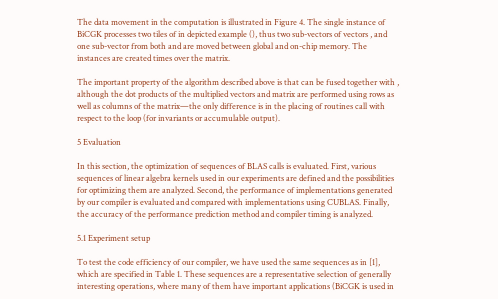The data movement in the computation is illustrated in Figure 4. The single instance of BiCGK processes two tiles of in depicted example (), thus two sub-vectors of vectors , and one sub-vector from both and are moved between global and on-chip memory. The instances are created times over the matrix.

The important property of the algorithm described above is that can be fused together with , although the dot products of the multiplied vectors and matrix are performed using rows as well as columns of the matrix—the only difference is in the placing of routines call with respect to the loop (for invariants or accumulable output).

5 Evaluation

In this section, the optimization of sequences of BLAS calls is evaluated. First, various sequences of linear algebra kernels used in our experiments are defined and the possibilities for optimizing them are analyzed. Second, the performance of implementations generated by our compiler is evaluated and compared with implementations using CUBLAS. Finally, the accuracy of the performance prediction method and compiler timing is analyzed.

5.1 Experiment setup

To test the code efficiency of our compiler, we have used the same sequences as in [1], which are specified in Table 1. These sequences are a representative selection of generally interesting operations, where many of them have important applications (BiCGK is used in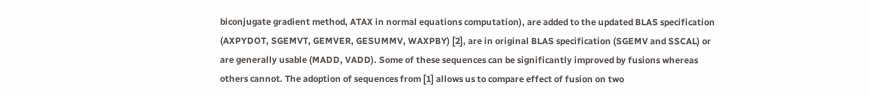biconjugate gradient method, ATAX in normal equations computation), are added to the updated BLAS specification (AXPYDOT, SGEMVT, GEMVER, GESUMMV, WAXPBY) [2], are in original BLAS specification (SGEMV and SSCAL) or are generally usable (MADD, VADD). Some of these sequences can be significantly improved by fusions whereas others cannot. The adoption of sequences from [1] allows us to compare effect of fusion on two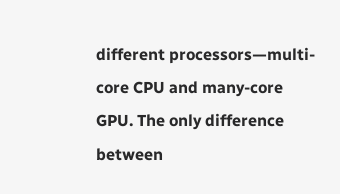different processors—multi-core CPU and many-core GPU. The only difference between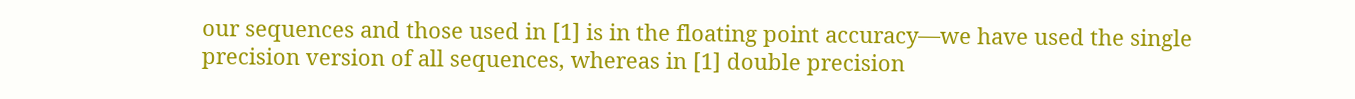our sequences and those used in [1] is in the floating point accuracy—we have used the single precision version of all sequences, whereas in [1] double precision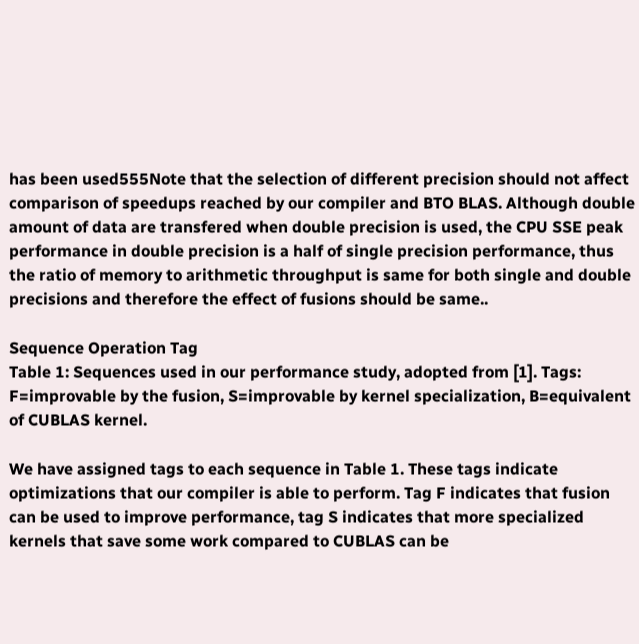has been used555Note that the selection of different precision should not affect comparison of speedups reached by our compiler and BTO BLAS. Although double amount of data are transfered when double precision is used, the CPU SSE peak performance in double precision is a half of single precision performance, thus the ratio of memory to arithmetic throughput is same for both single and double precisions and therefore the effect of fusions should be same..

Sequence Operation Tag
Table 1: Sequences used in our performance study, adopted from [1]. Tags: F=improvable by the fusion, S=improvable by kernel specialization, B=equivalent of CUBLAS kernel.

We have assigned tags to each sequence in Table 1. These tags indicate optimizations that our compiler is able to perform. Tag F indicates that fusion can be used to improve performance, tag S indicates that more specialized kernels that save some work compared to CUBLAS can be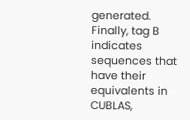generated. Finally, tag B indicates sequences that have their equivalents in CUBLAS,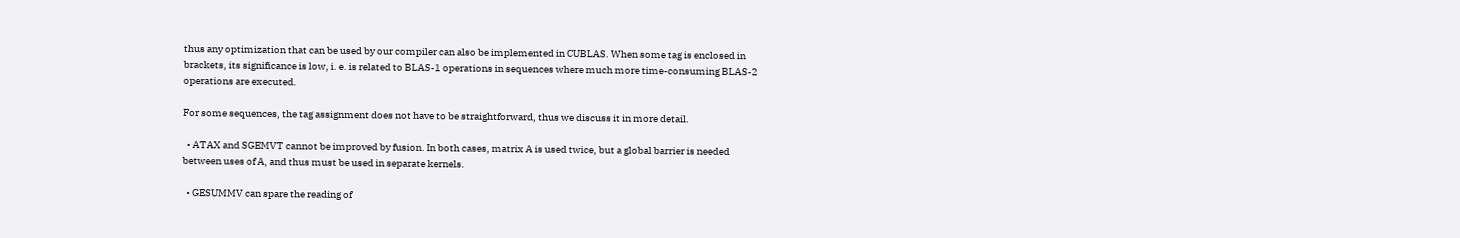thus any optimization that can be used by our compiler can also be implemented in CUBLAS. When some tag is enclosed in brackets, its significance is low, i. e. is related to BLAS-1 operations in sequences where much more time-consuming BLAS-2 operations are executed.

For some sequences, the tag assignment does not have to be straightforward, thus we discuss it in more detail.

  • ATAX and SGEMVT cannot be improved by fusion. In both cases, matrix A is used twice, but a global barrier is needed between uses of A, and thus must be used in separate kernels.

  • GESUMMV can spare the reading of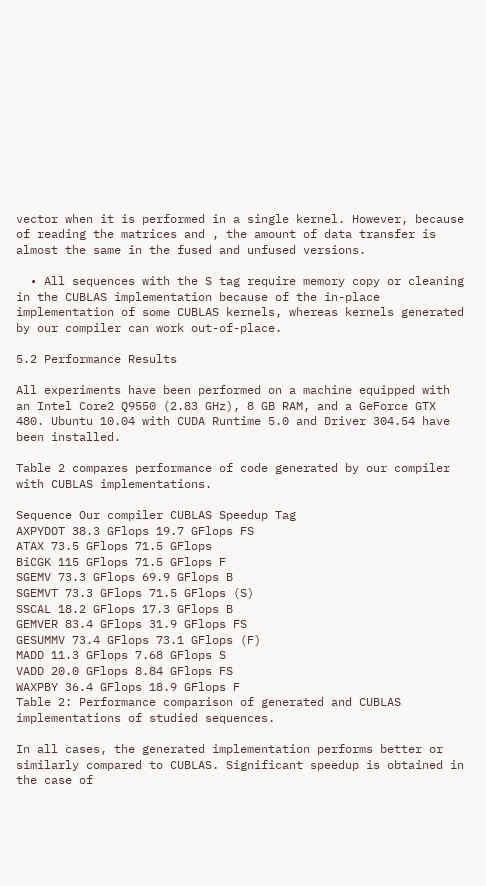vector when it is performed in a single kernel. However, because of reading the matrices and , the amount of data transfer is almost the same in the fused and unfused versions.

  • All sequences with the S tag require memory copy or cleaning in the CUBLAS implementation because of the in-place implementation of some CUBLAS kernels, whereas kernels generated by our compiler can work out-of-place.

5.2 Performance Results

All experiments have been performed on a machine equipped with an Intel Core2 Q9550 (2.83 GHz), 8 GB RAM, and a GeForce GTX 480. Ubuntu 10.04 with CUDA Runtime 5.0 and Driver 304.54 have been installed.

Table 2 compares performance of code generated by our compiler with CUBLAS implementations.

Sequence Our compiler CUBLAS Speedup Tag
AXPYDOT 38.3 GFlops 19.7 GFlops FS
ATAX 73.5 GFlops 71.5 GFlops
BiCGK 115 GFlops 71.5 GFlops F
SGEMV 73.3 GFlops 69.9 GFlops B
SGEMVT 73.3 GFlops 71.5 GFlops (S)
SSCAL 18.2 GFlops 17.3 GFlops B
GEMVER 83.4 GFlops 31.9 GFlops FS
GESUMMV 73.4 GFlops 73.1 GFlops (F)
MADD 11.3 GFlops 7.68 GFlops S
VADD 20.0 GFlops 8.84 GFlops FS
WAXPBY 36.4 GFlops 18.9 GFlops F
Table 2: Performance comparison of generated and CUBLAS implementations of studied sequences.

In all cases, the generated implementation performs better or similarly compared to CUBLAS. Significant speedup is obtained in the case of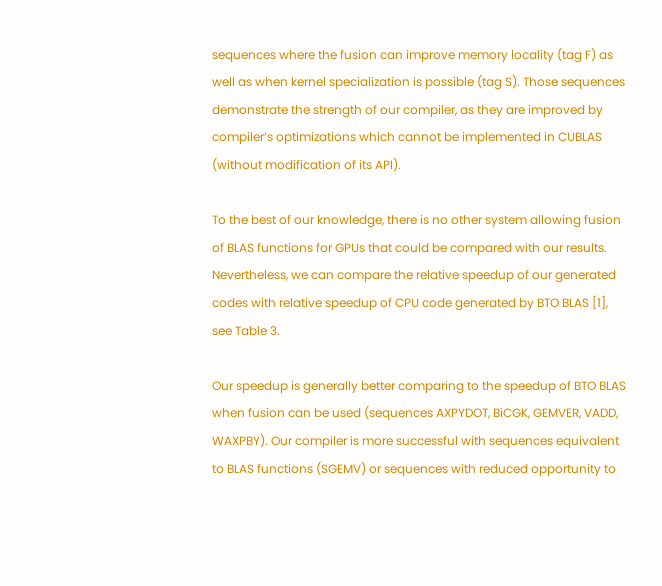sequences where the fusion can improve memory locality (tag F) as well as when kernel specialization is possible (tag S). Those sequences demonstrate the strength of our compiler, as they are improved by compiler’s optimizations which cannot be implemented in CUBLAS (without modification of its API).

To the best of our knowledge, there is no other system allowing fusion of BLAS functions for GPUs that could be compared with our results. Nevertheless, we can compare the relative speedup of our generated codes with relative speedup of CPU code generated by BTO BLAS [1], see Table 3.

Our speedup is generally better comparing to the speedup of BTO BLAS when fusion can be used (sequences AXPYDOT, BiCGK, GEMVER, VADD, WAXPBY). Our compiler is more successful with sequences equivalent to BLAS functions (SGEMV) or sequences with reduced opportunity to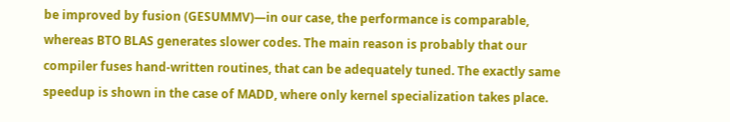be improved by fusion (GESUMMV)—in our case, the performance is comparable, whereas BTO BLAS generates slower codes. The main reason is probably that our compiler fuses hand-written routines, that can be adequately tuned. The exactly same speedup is shown in the case of MADD, where only kernel specialization takes place.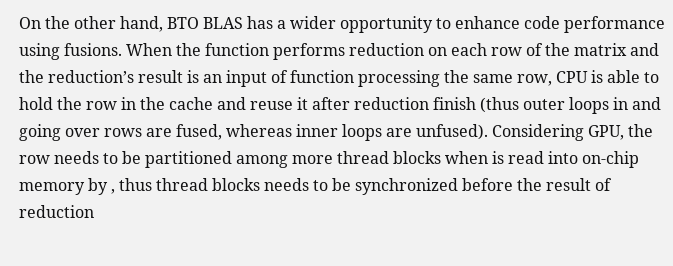On the other hand, BTO BLAS has a wider opportunity to enhance code performance using fusions. When the function performs reduction on each row of the matrix and the reduction’s result is an input of function processing the same row, CPU is able to hold the row in the cache and reuse it after reduction finish (thus outer loops in and going over rows are fused, whereas inner loops are unfused). Considering GPU, the row needs to be partitioned among more thread blocks when is read into on-chip memory by , thus thread blocks needs to be synchronized before the result of reduction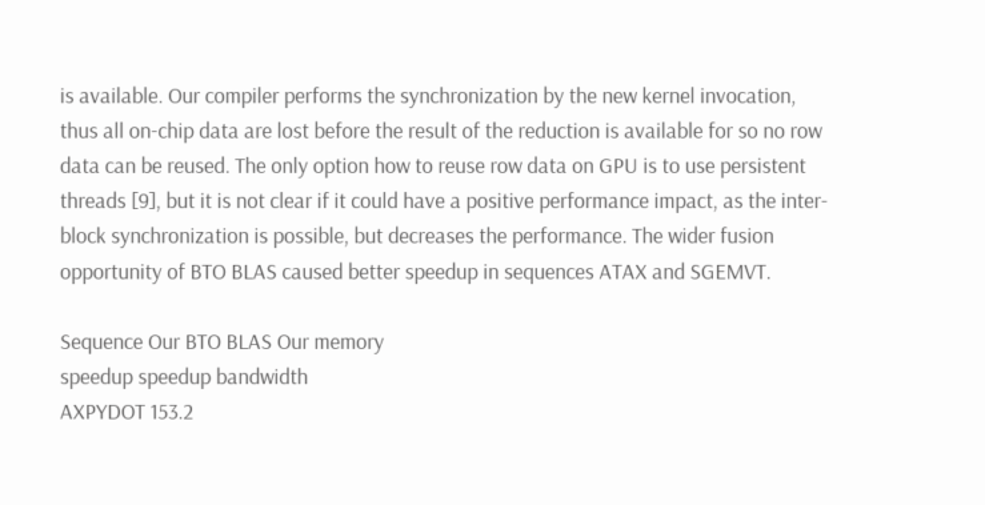is available. Our compiler performs the synchronization by the new kernel invocation, thus all on-chip data are lost before the result of the reduction is available for so no row data can be reused. The only option how to reuse row data on GPU is to use persistent threads [9], but it is not clear if it could have a positive performance impact, as the inter-block synchronization is possible, but decreases the performance. The wider fusion opportunity of BTO BLAS caused better speedup in sequences ATAX and SGEMVT.

Sequence Our BTO BLAS Our memory
speedup speedup bandwidth
AXPYDOT 153.2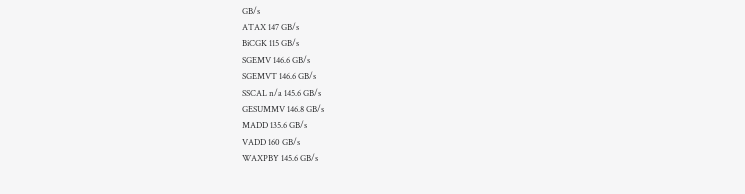GB/s
ATAX 147 GB/s
BiCGK 115 GB/s
SGEMV 146.6 GB/s
SGEMVT 146.6 GB/s
SSCAL n/a 145.6 GB/s
GESUMMV 146.8 GB/s
MADD 135.6 GB/s
VADD 160 GB/s
WAXPBY 145.6 GB/s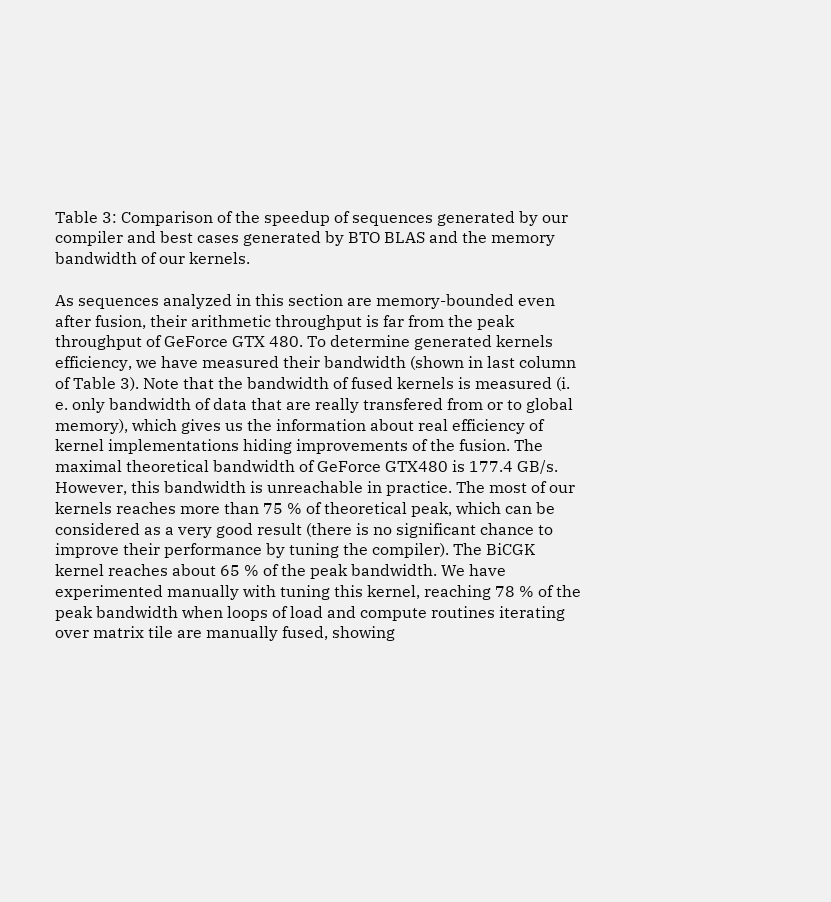Table 3: Comparison of the speedup of sequences generated by our compiler and best cases generated by BTO BLAS and the memory bandwidth of our kernels.

As sequences analyzed in this section are memory-bounded even after fusion, their arithmetic throughput is far from the peak throughput of GeForce GTX 480. To determine generated kernels efficiency, we have measured their bandwidth (shown in last column of Table 3). Note that the bandwidth of fused kernels is measured (i. e. only bandwidth of data that are really transfered from or to global memory), which gives us the information about real efficiency of kernel implementations hiding improvements of the fusion. The maximal theoretical bandwidth of GeForce GTX480 is 177.4 GB/s. However, this bandwidth is unreachable in practice. The most of our kernels reaches more than 75 % of theoretical peak, which can be considered as a very good result (there is no significant chance to improve their performance by tuning the compiler). The BiCGK kernel reaches about 65 % of the peak bandwidth. We have experimented manually with tuning this kernel, reaching 78 % of the peak bandwidth when loops of load and compute routines iterating over matrix tile are manually fused, showing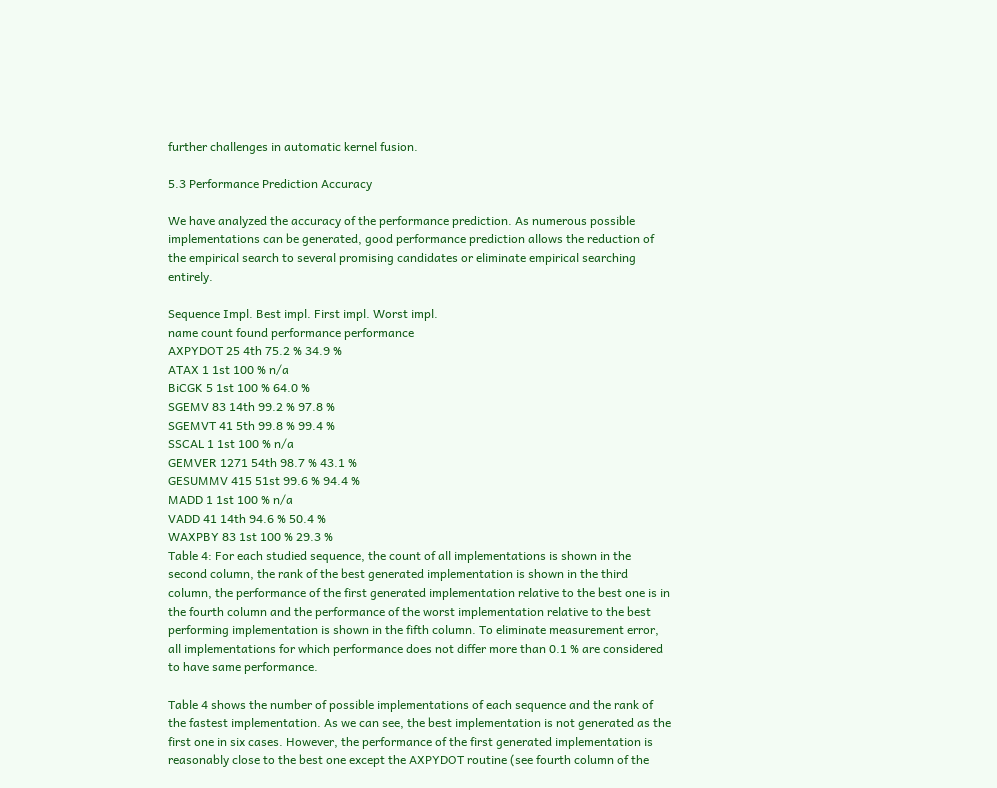further challenges in automatic kernel fusion.

5.3 Performance Prediction Accuracy

We have analyzed the accuracy of the performance prediction. As numerous possible implementations can be generated, good performance prediction allows the reduction of the empirical search to several promising candidates or eliminate empirical searching entirely.

Sequence Impl. Best impl. First impl. Worst impl.
name count found performance performance
AXPYDOT 25 4th 75.2 % 34.9 %
ATAX 1 1st 100 % n/a
BiCGK 5 1st 100 % 64.0 %
SGEMV 83 14th 99.2 % 97.8 %
SGEMVT 41 5th 99.8 % 99.4 %
SSCAL 1 1st 100 % n/a
GEMVER 1271 54th 98.7 % 43.1 %
GESUMMV 415 51st 99.6 % 94.4 %
MADD 1 1st 100 % n/a
VADD 41 14th 94.6 % 50.4 %
WAXPBY 83 1st 100 % 29.3 %
Table 4: For each studied sequence, the count of all implementations is shown in the second column, the rank of the best generated implementation is shown in the third column, the performance of the first generated implementation relative to the best one is in the fourth column and the performance of the worst implementation relative to the best performing implementation is shown in the fifth column. To eliminate measurement error, all implementations for which performance does not differ more than 0.1 % are considered to have same performance.

Table 4 shows the number of possible implementations of each sequence and the rank of the fastest implementation. As we can see, the best implementation is not generated as the first one in six cases. However, the performance of the first generated implementation is reasonably close to the best one except the AXPYDOT routine (see fourth column of the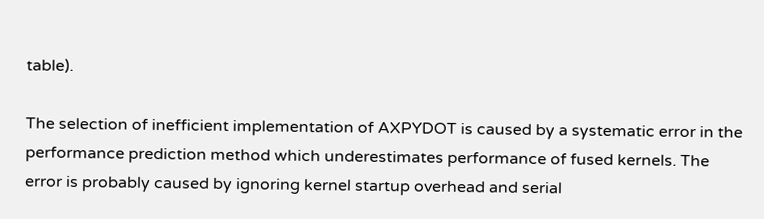table).

The selection of inefficient implementation of AXPYDOT is caused by a systematic error in the performance prediction method which underestimates performance of fused kernels. The error is probably caused by ignoring kernel startup overhead and serial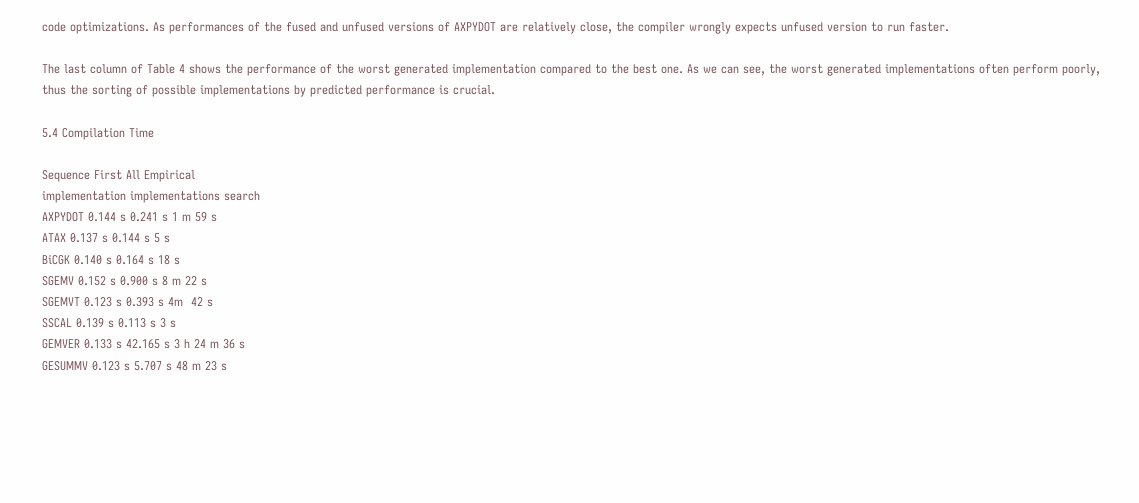code optimizations. As performances of the fused and unfused versions of AXPYDOT are relatively close, the compiler wrongly expects unfused version to run faster.

The last column of Table 4 shows the performance of the worst generated implementation compared to the best one. As we can see, the worst generated implementations often perform poorly, thus the sorting of possible implementations by predicted performance is crucial.

5.4 Compilation Time

Sequence First All Empirical
implementation implementations search
AXPYDOT 0.144 s 0.241 s 1 m 59 s
ATAX 0.137 s 0.144 s 5 s
BiCGK 0.140 s 0.164 s 18 s
SGEMV 0.152 s 0.900 s 8 m 22 s
SGEMVT 0.123 s 0.393 s 4m  42 s
SSCAL 0.139 s 0.113 s 3 s
GEMVER 0.133 s 42.165 s 3 h 24 m 36 s
GESUMMV 0.123 s 5.707 s 48 m 23 s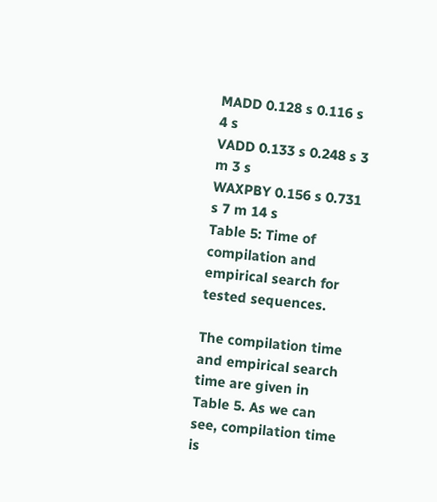MADD 0.128 s 0.116 s 4 s
VADD 0.133 s 0.248 s 3 m 3 s
WAXPBY 0.156 s 0.731 s 7 m 14 s
Table 5: Time of compilation and empirical search for tested sequences.

The compilation time and empirical search time are given in Table 5. As we can see, compilation time is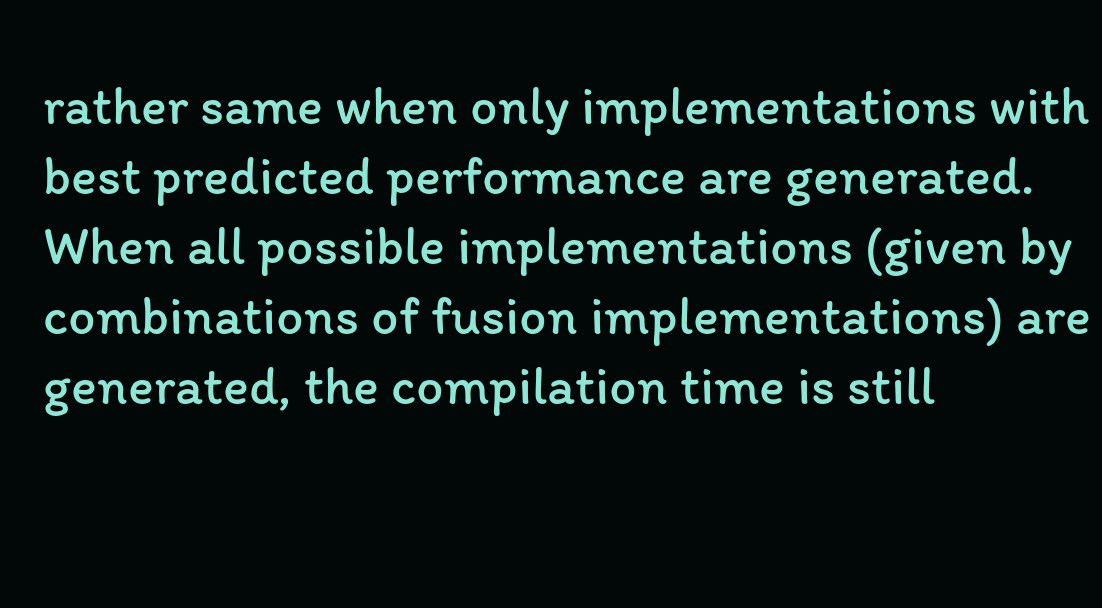rather same when only implementations with best predicted performance are generated. When all possible implementations (given by combinations of fusion implementations) are generated, the compilation time is still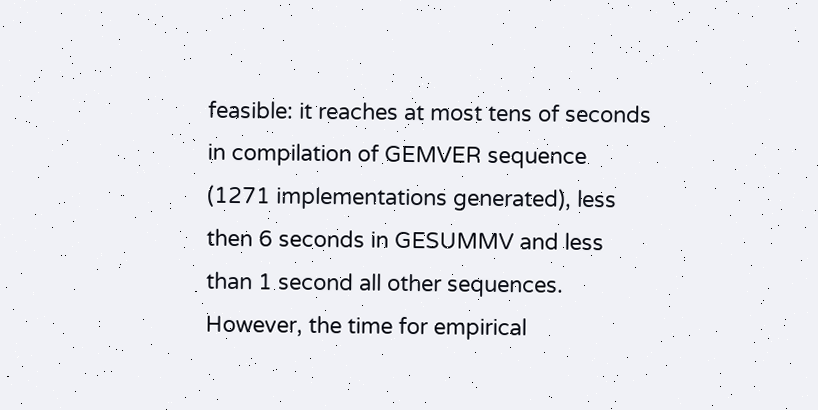feasible: it reaches at most tens of seconds in compilation of GEMVER sequence (1271 implementations generated), less then 6 seconds in GESUMMV and less than 1 second all other sequences. However, the time for empirical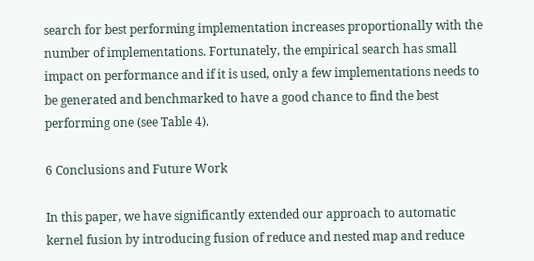search for best performing implementation increases proportionally with the number of implementations. Fortunately, the empirical search has small impact on performance and if it is used, only a few implementations needs to be generated and benchmarked to have a good chance to find the best performing one (see Table 4).

6 Conclusions and Future Work

In this paper, we have significantly extended our approach to automatic kernel fusion by introducing fusion of reduce and nested map and reduce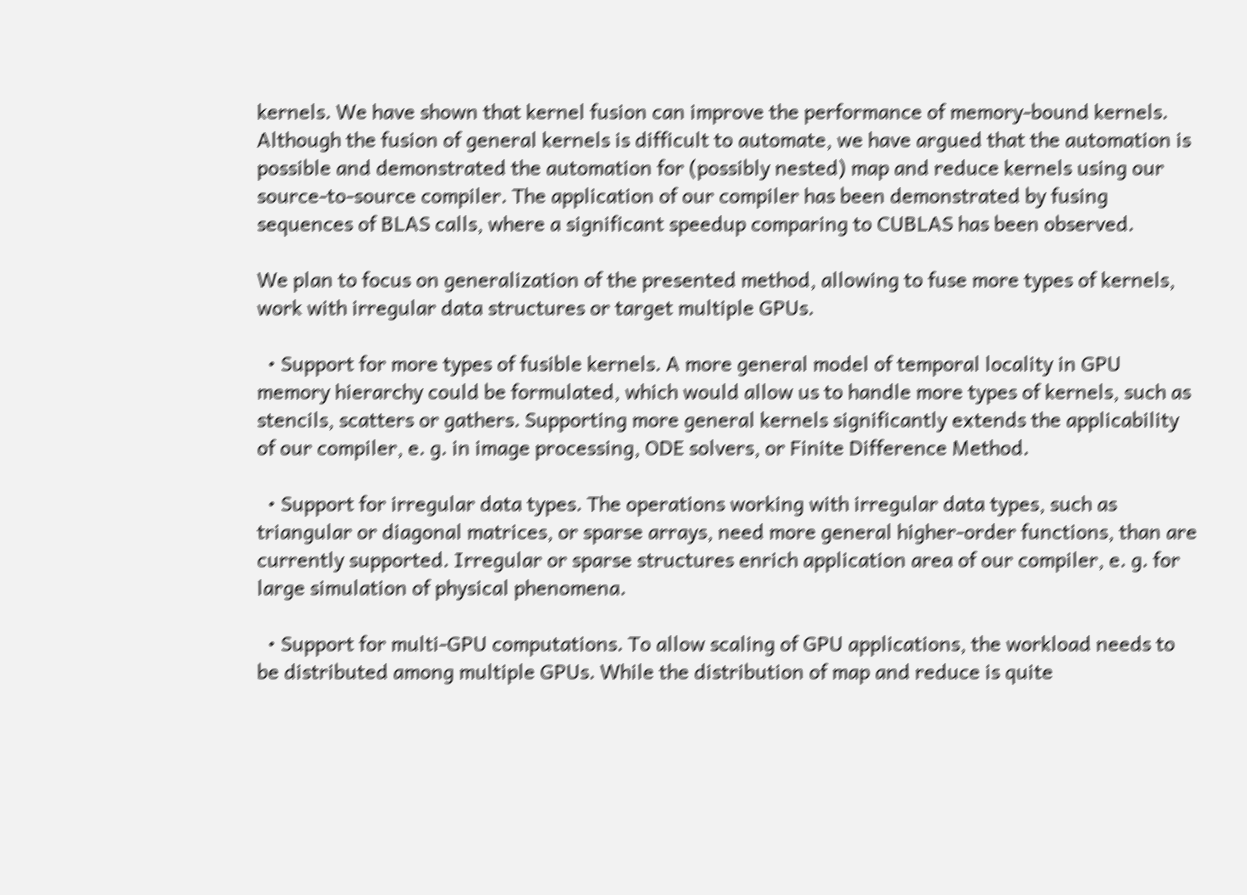kernels. We have shown that kernel fusion can improve the performance of memory-bound kernels. Although the fusion of general kernels is difficult to automate, we have argued that the automation is possible and demonstrated the automation for (possibly nested) map and reduce kernels using our source-to-source compiler. The application of our compiler has been demonstrated by fusing sequences of BLAS calls, where a significant speedup comparing to CUBLAS has been observed.

We plan to focus on generalization of the presented method, allowing to fuse more types of kernels, work with irregular data structures or target multiple GPUs.

  • Support for more types of fusible kernels. A more general model of temporal locality in GPU memory hierarchy could be formulated, which would allow us to handle more types of kernels, such as stencils, scatters or gathers. Supporting more general kernels significantly extends the applicability of our compiler, e. g. in image processing, ODE solvers, or Finite Difference Method.

  • Support for irregular data types. The operations working with irregular data types, such as triangular or diagonal matrices, or sparse arrays, need more general higher-order functions, than are currently supported. Irregular or sparse structures enrich application area of our compiler, e. g. for large simulation of physical phenomena.

  • Support for multi-GPU computations. To allow scaling of GPU applications, the workload needs to be distributed among multiple GPUs. While the distribution of map and reduce is quite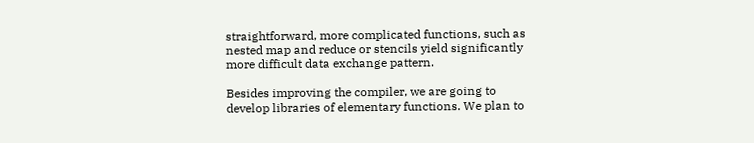straightforward, more complicated functions, such as nested map and reduce or stencils yield significantly more difficult data exchange pattern.

Besides improving the compiler, we are going to develop libraries of elementary functions. We plan to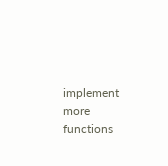implement more functions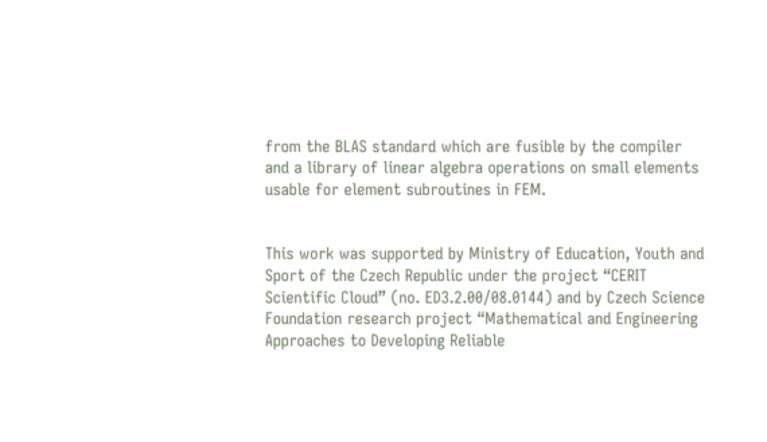from the BLAS standard which are fusible by the compiler and a library of linear algebra operations on small elements usable for element subroutines in FEM.


This work was supported by Ministry of Education, Youth and Sport of the Czech Republic under the project “CERIT Scientific Cloud” (no. ED3.2.00/08.0144) and by Czech Science Foundation research project “Mathematical and Engineering Approaches to Developing Reliable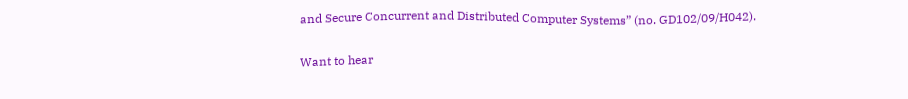and Secure Concurrent and Distributed Computer Systems” (no. GD102/09/H042).


Want to hear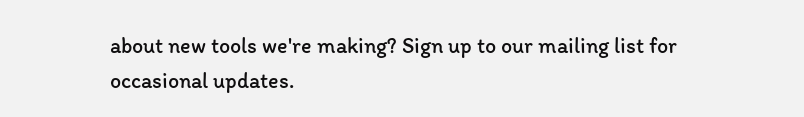about new tools we're making? Sign up to our mailing list for occasional updates.